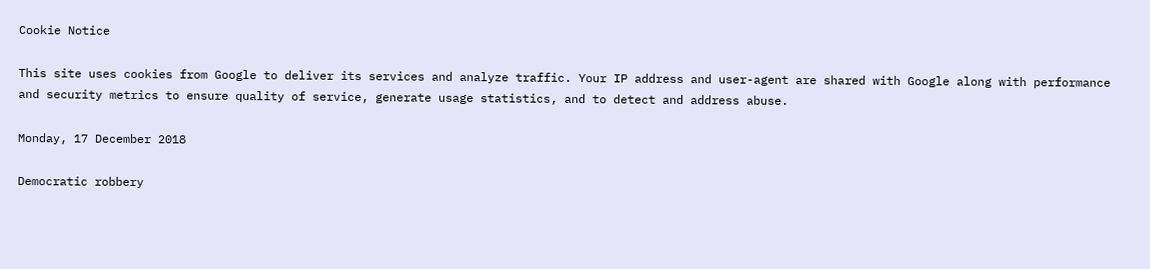Cookie Notice

This site uses cookies from Google to deliver its services and analyze traffic. Your IP address and user-agent are shared with Google along with performance and security metrics to ensure quality of service, generate usage statistics, and to detect and address abuse.

Monday, 17 December 2018

Democratic robbery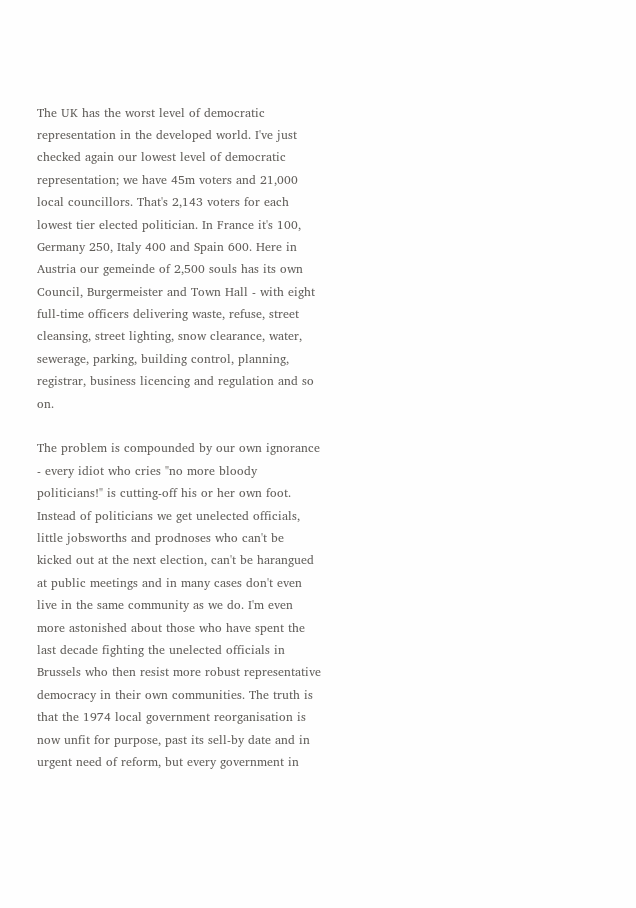The UK has the worst level of democratic representation in the developed world. I've just checked again our lowest level of democratic representation; we have 45m voters and 21,000 local councillors. That's 2,143 voters for each lowest tier elected politician. In France it's 100, Germany 250, Italy 400 and Spain 600. Here in Austria our gemeinde of 2,500 souls has its own Council, Burgermeister and Town Hall - with eight full-time officers delivering waste, refuse, street cleansing, street lighting, snow clearance, water, sewerage, parking, building control, planning, registrar, business licencing and regulation and so on.

The problem is compounded by our own ignorance - every idiot who cries "no more bloody politicians!" is cutting-off his or her own foot. Instead of politicians we get unelected officials, little jobsworths and prodnoses who can't be kicked out at the next election, can't be harangued at public meetings and in many cases don't even live in the same community as we do. I'm even more astonished about those who have spent the last decade fighting the unelected officials in Brussels who then resist more robust representative democracy in their own communities. The truth is that the 1974 local government reorganisation is now unfit for purpose, past its sell-by date and in urgent need of reform, but every government in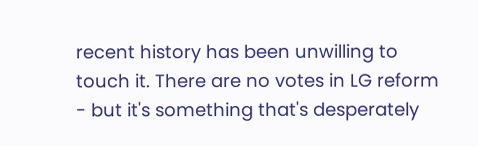recent history has been unwilling to touch it. There are no votes in LG reform - but it's something that's desperately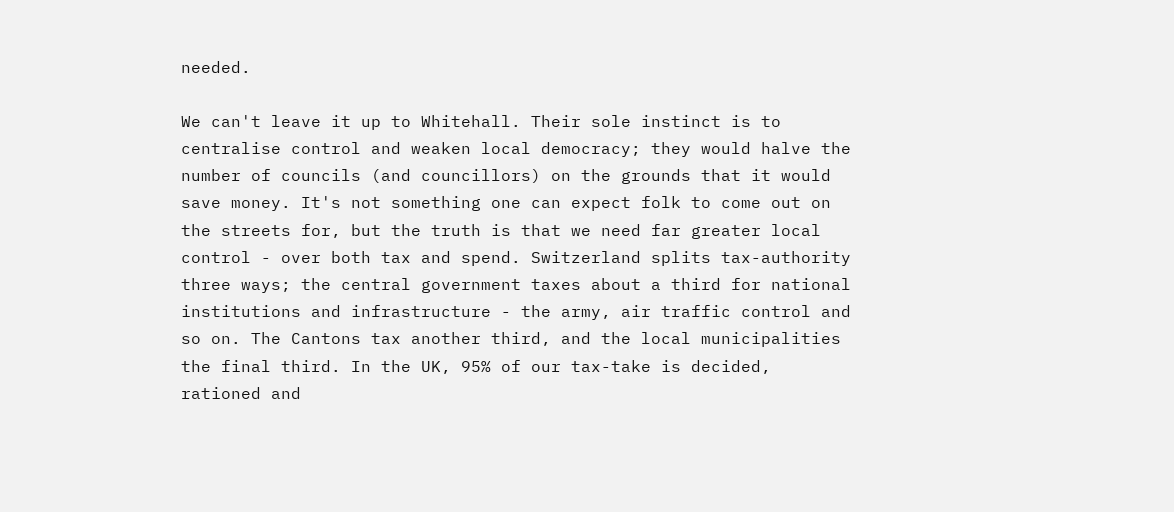needed.

We can't leave it up to Whitehall. Their sole instinct is to centralise control and weaken local democracy; they would halve the number of councils (and councillors) on the grounds that it would save money. It's not something one can expect folk to come out on the streets for, but the truth is that we need far greater local control - over both tax and spend. Switzerland splits tax-authority three ways; the central government taxes about a third for national institutions and infrastructure - the army, air traffic control and so on. The Cantons tax another third, and the local municipalities the final third. In the UK, 95% of our tax-take is decided, rationed and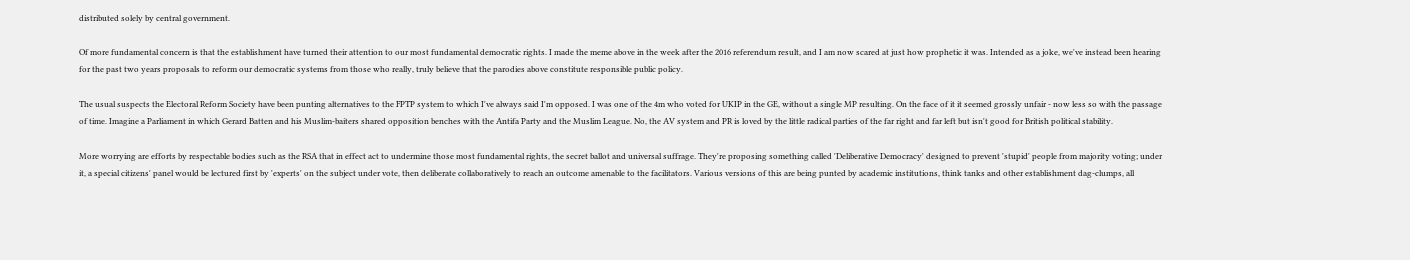distributed solely by central government.

Of more fundamental concern is that the establishment have turned their attention to our most fundamental democratic rights. I made the meme above in the week after the 2016 referendum result, and I am now scared at just how prophetic it was. Intended as a joke, we've instead been hearing for the past two years proposals to reform our democratic systems from those who really, truly believe that the parodies above constitute responsible public policy.

The usual suspects the Electoral Reform Society have been punting alternatives to the FPTP system to which I've always said I'm opposed. I was one of the 4m who voted for UKIP in the GE, without a single MP resulting. On the face of it it seemed grossly unfair - now less so with the passage of time. Imagine a Parliament in which Gerard Batten and his Muslim-baiters shared opposition benches with the Antifa Party and the Muslim League. No, the AV system and PR is loved by the little radical parties of the far right and far left but isn't good for British political stability.

More worrying are efforts by respectable bodies such as the RSA that in effect act to undermine those most fundamental rights, the secret ballot and universal suffrage. They're proposing something called 'Deliberative Democracy' designed to prevent 'stupid' people from majority voting; under it, a special citizens' panel would be lectured first by 'experts' on the subject under vote, then deliberate collaboratively to reach an outcome amenable to the facilitators. Various versions of this are being punted by academic institutions, think tanks and other establishment dag-clumps, all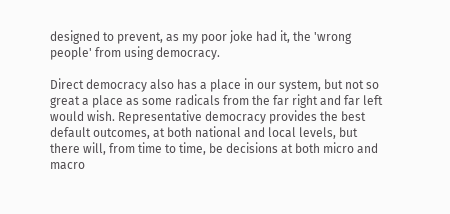designed to prevent, as my poor joke had it, the 'wrong people' from using democracy.

Direct democracy also has a place in our system, but not so great a place as some radicals from the far right and far left would wish. Representative democracy provides the best default outcomes, at both national and local levels, but there will, from time to time, be decisions at both micro and macro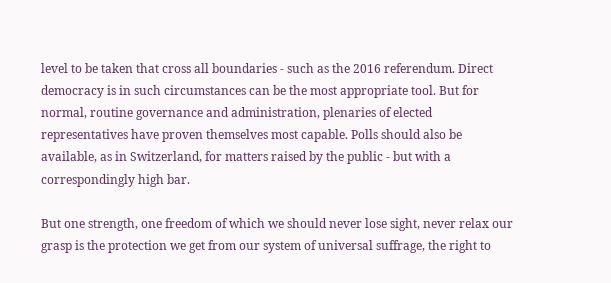level to be taken that cross all boundaries - such as the 2016 referendum. Direct democracy is in such circumstances can be the most appropriate tool. But for normal, routine governance and administration, plenaries of elected representatives have proven themselves most capable. Polls should also be available, as in Switzerland, for matters raised by the public - but with a correspondingly high bar.

But one strength, one freedom of which we should never lose sight, never relax our grasp is the protection we get from our system of universal suffrage, the right to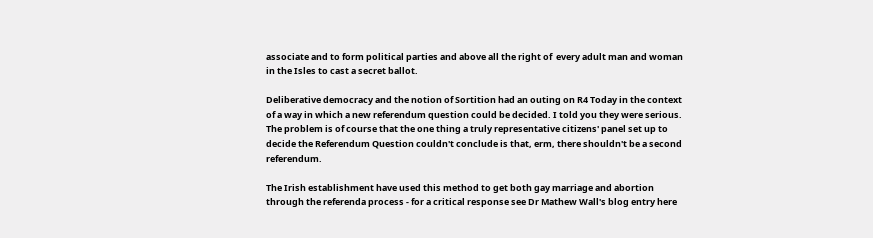associate and to form political parties and above all the right of  every adult man and woman in the Isles to cast a secret ballot.

Deliberative democracy and the notion of Sortition had an outing on R4 Today in the context of a way in which a new referendum question could be decided. I told you they were serious. The problem is of course that the one thing a truly representative citizens' panel set up to decide the Referendum Question couldn't conclude is that, erm, there shouldn't be a second referendum.

The Irish establishment have used this method to get both gay marriage and abortion through the referenda process - for a critical response see Dr Mathew Wall's blog entry here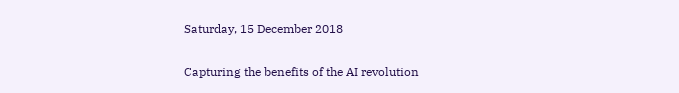Saturday, 15 December 2018

Capturing the benefits of the AI revolution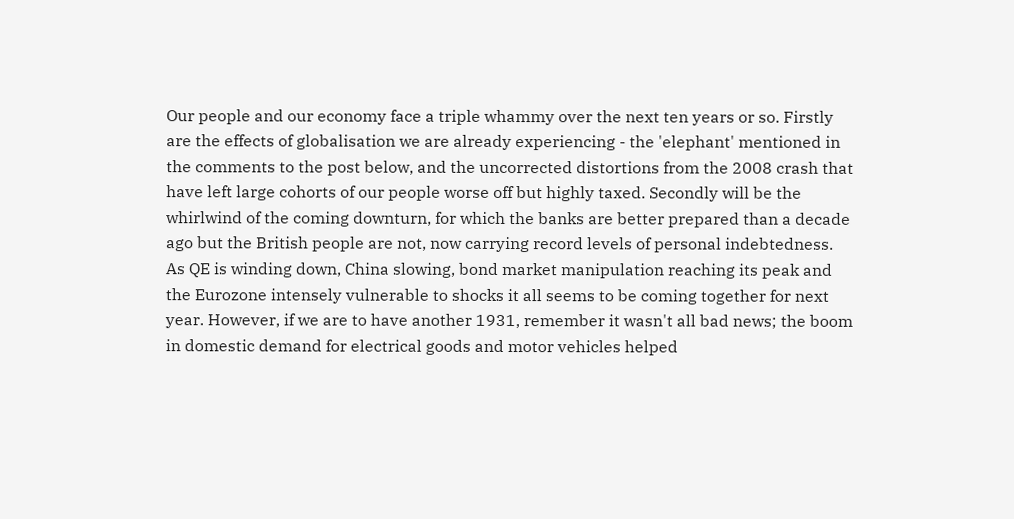Our people and our economy face a triple whammy over the next ten years or so. Firstly are the effects of globalisation we are already experiencing - the 'elephant' mentioned in the comments to the post below, and the uncorrected distortions from the 2008 crash that have left large cohorts of our people worse off but highly taxed. Secondly will be the whirlwind of the coming downturn, for which the banks are better prepared than a decade ago but the British people are not, now carrying record levels of personal indebtedness. As QE is winding down, China slowing, bond market manipulation reaching its peak and the Eurozone intensely vulnerable to shocks it all seems to be coming together for next year. However, if we are to have another 1931, remember it wasn't all bad news; the boom in domestic demand for electrical goods and motor vehicles helped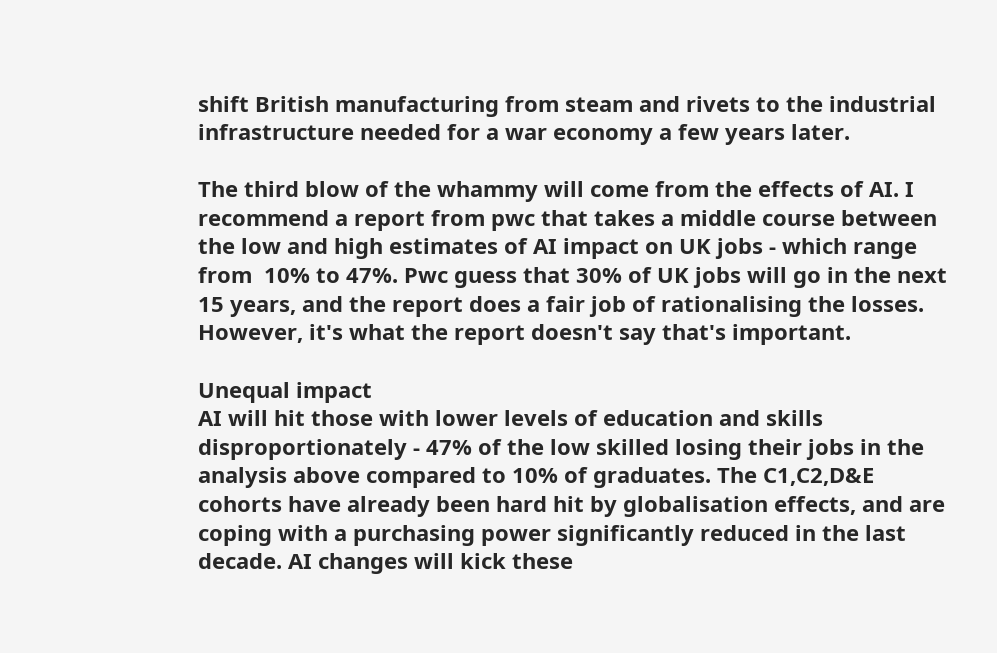shift British manufacturing from steam and rivets to the industrial infrastructure needed for a war economy a few years later.

The third blow of the whammy will come from the effects of AI. I recommend a report from pwc that takes a middle course between the low and high estimates of AI impact on UK jobs - which range from  10% to 47%. Pwc guess that 30% of UK jobs will go in the next 15 years, and the report does a fair job of rationalising the losses. However, it's what the report doesn't say that's important.

Unequal impact
AI will hit those with lower levels of education and skills disproportionately - 47% of the low skilled losing their jobs in the analysis above compared to 10% of graduates. The C1,C2,D&E cohorts have already been hard hit by globalisation effects, and are coping with a purchasing power significantly reduced in the last decade. AI changes will kick these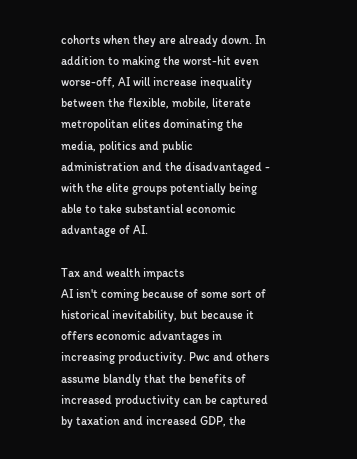cohorts when they are already down. In addition to making the worst-hit even worse-off, AI will increase inequality between the flexible, mobile, literate metropolitan elites dominating the media, politics and public administration and the disadvantaged - with the elite groups potentially being able to take substantial economic advantage of AI.

Tax and wealth impacts
AI isn't coming because of some sort of historical inevitability, but because it offers economic advantages in increasing productivity. Pwc and others assume blandly that the benefits of increased productivity can be captured by taxation and increased GDP, the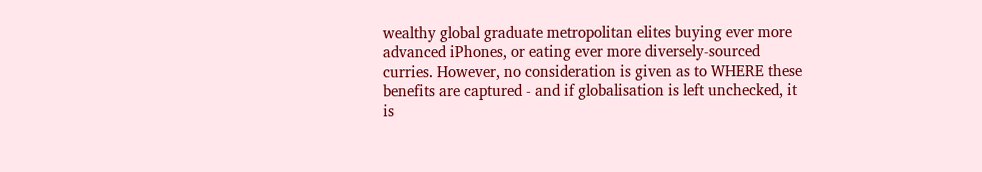wealthy global graduate metropolitan elites buying ever more advanced iPhones, or eating ever more diversely-sourced curries. However, no consideration is given as to WHERE these benefits are captured - and if globalisation is left unchecked, it is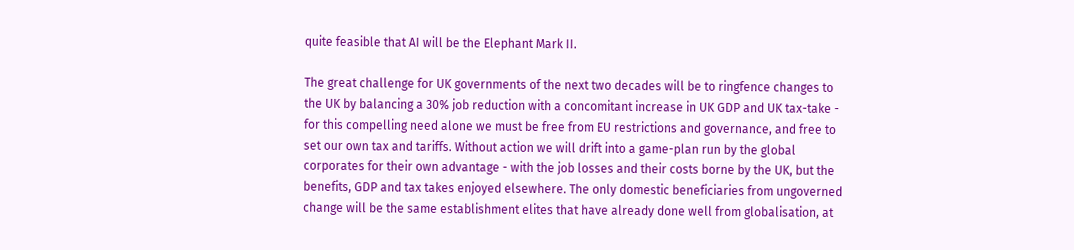quite feasible that AI will be the Elephant Mark II.

The great challenge for UK governments of the next two decades will be to ringfence changes to the UK by balancing a 30% job reduction with a concomitant increase in UK GDP and UK tax-take - for this compelling need alone we must be free from EU restrictions and governance, and free to set our own tax and tariffs. Without action we will drift into a game-plan run by the global corporates for their own advantage - with the job losses and their costs borne by the UK, but the benefits, GDP and tax takes enjoyed elsewhere. The only domestic beneficiaries from ungoverned change will be the same establishment elites that have already done well from globalisation, at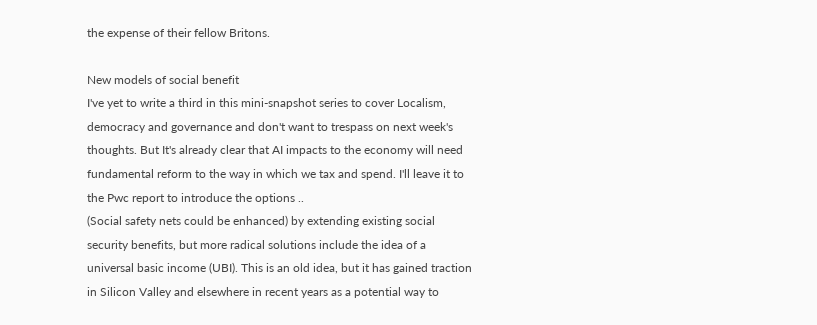the expense of their fellow Britons.

New models of social benefit
I've yet to write a third in this mini-snapshot series to cover Localism, democracy and governance and don't want to trespass on next week's thoughts. But It's already clear that AI impacts to the economy will need fundamental reform to the way in which we tax and spend. I'll leave it to the Pwc report to introduce the options ..
(Social safety nets could be enhanced) by extending existing social security benefits, but more radical solutions include the idea of a universal basic income (UBI). This is an old idea, but it has gained traction in Silicon Valley and elsewhere in recent years as a potential way to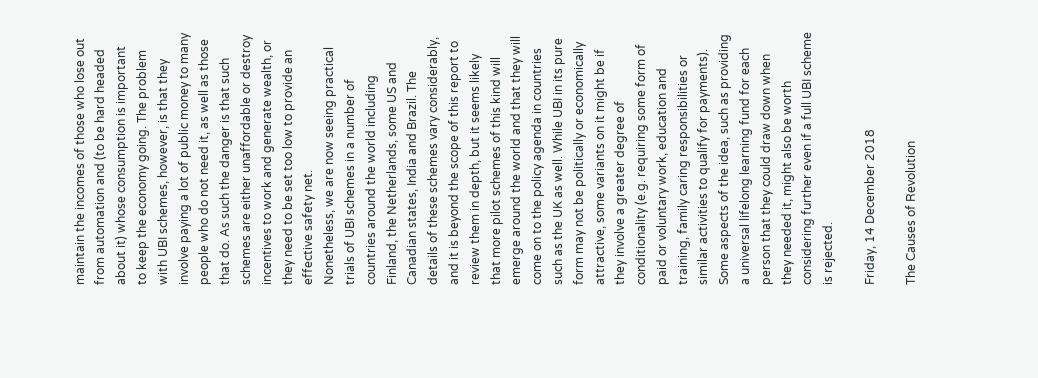maintain the incomes of those who lose out from automation and (to be hard headed about it) whose consumption is important to keep the economy going. The problem with UBI schemes, however, is that they involve paying a lot of public money to many people who do not need it, as well as those that do. As such the danger is that such schemes are either unaffordable or destroy incentives to work and generate wealth, or they need to be set too low to provide an effective safety net.
Nonetheless, we are now seeing practical trials of UBI schemes in a number of countries around the world including Finland, the Netherlands, some US and Canadian states, India and Brazil. The details of these schemes vary considerably, and it is beyond the scope of this report to review them in depth, but it seems likely that more pilot schemes of this kind will emerge around the world and that they will come on to the policy agenda in countries such as the UK as well. While UBI in its pure form may not be politically or economically attractive, some variants on it might be if they involve a greater degree of conditionality (e.g. requiring some form of paid or voluntary work, education and training, family caring responsibilities or similar activities to qualify for payments). Some aspects of the idea, such as providing a universal lifelong learning fund for each person that they could draw down when they needed it, might also be worth considering further even if a full UBI scheme is rejected.

Friday, 14 December 2018

The Causes of Revolution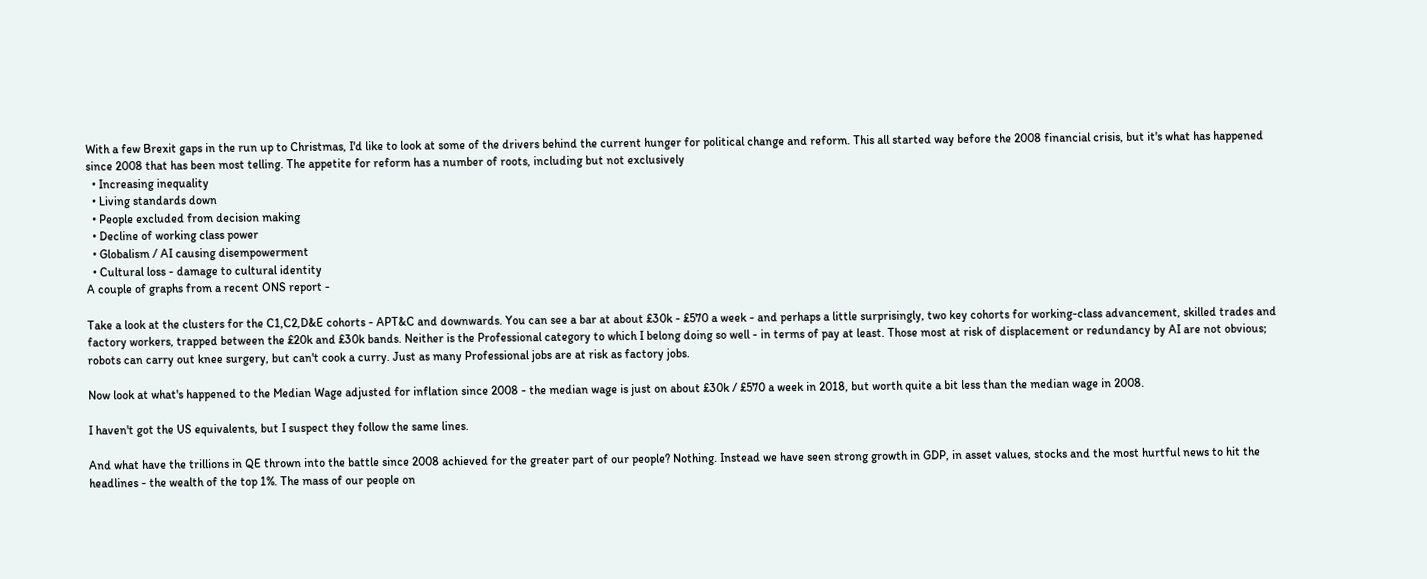With a few Brexit gaps in the run up to Christmas, I'd like to look at some of the drivers behind the current hunger for political change and reform. This all started way before the 2008 financial crisis, but it's what has happened since 2008 that has been most telling. The appetite for reform has a number of roots, including but not exclusively
  • Increasing inequality
  • Living standards down
  • People excluded from decision making
  • Decline of working class power
  • Globalism / AI causing disempowerment
  • Cultural loss - damage to cultural identity
A couple of graphs from a recent ONS report -

Take a look at the clusters for the C1,C2,D&E cohorts - APT&C and downwards. You can see a bar at about £30k - £570 a week - and perhaps a little surprisingly, two key cohorts for working-class advancement, skilled trades and factory workers, trapped between the £20k and £30k bands. Neither is the Professional category to which I belong doing so well - in terms of pay at least. Those most at risk of displacement or redundancy by AI are not obvious; robots can carry out knee surgery, but can't cook a curry. Just as many Professional jobs are at risk as factory jobs.

Now look at what's happened to the Median Wage adjusted for inflation since 2008 - the median wage is just on about £30k / £570 a week in 2018, but worth quite a bit less than the median wage in 2008.

I haven't got the US equivalents, but I suspect they follow the same lines.

And what have the trillions in QE thrown into the battle since 2008 achieved for the greater part of our people? Nothing. Instead we have seen strong growth in GDP, in asset values, stocks and the most hurtful news to hit the headlines - the wealth of the top 1%. The mass of our people on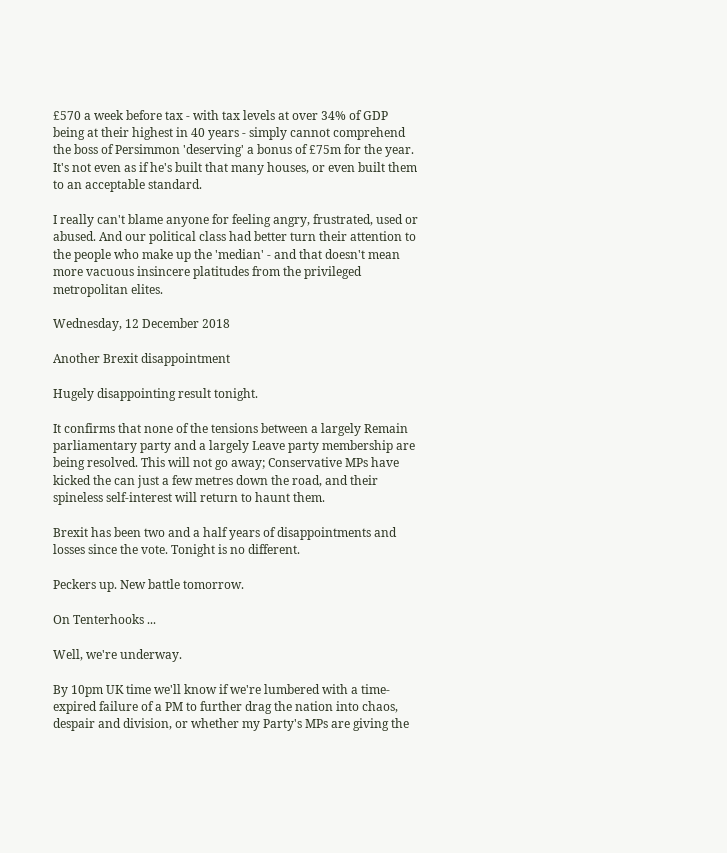£570 a week before tax - with tax levels at over 34% of GDP being at their highest in 40 years - simply cannot comprehend the boss of Persimmon 'deserving' a bonus of £75m for the year. It's not even as if he's built that many houses, or even built them to an acceptable standard.

I really can't blame anyone for feeling angry, frustrated, used or abused. And our political class had better turn their attention to the people who make up the 'median' - and that doesn't mean more vacuous insincere platitudes from the privileged metropolitan elites.

Wednesday, 12 December 2018

Another Brexit disappointment

Hugely disappointing result tonight.

It confirms that none of the tensions between a largely Remain parliamentary party and a largely Leave party membership are being resolved. This will not go away; Conservative MPs have kicked the can just a few metres down the road, and their spineless self-interest will return to haunt them.

Brexit has been two and a half years of disappointments and losses since the vote. Tonight is no different.

Peckers up. New battle tomorrow.

On Tenterhooks ...

Well, we're underway.

By 10pm UK time we'll know if we're lumbered with a time-expired failure of a PM to further drag the nation into chaos, despair and division, or whether my Party's MPs are giving the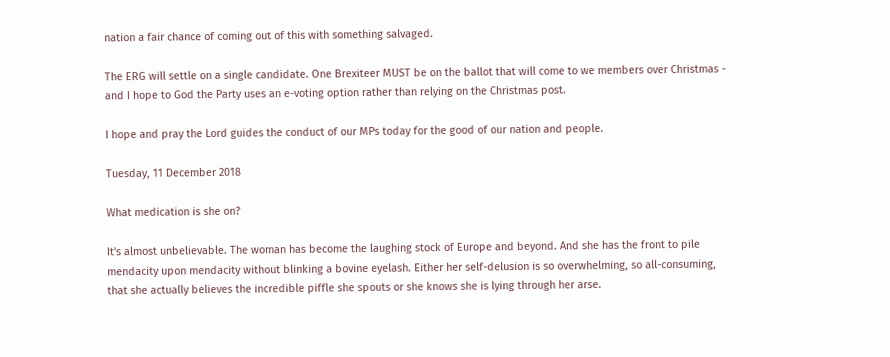nation a fair chance of coming out of this with something salvaged.

The ERG will settle on a single candidate. One Brexiteer MUST be on the ballot that will come to we members over Christmas - and I hope to God the Party uses an e-voting option rather than relying on the Christmas post.

I hope and pray the Lord guides the conduct of our MPs today for the good of our nation and people.

Tuesday, 11 December 2018

What medication is she on?

It's almost unbelievable. The woman has become the laughing stock of Europe and beyond. And she has the front to pile mendacity upon mendacity without blinking a bovine eyelash. Either her self-delusion is so overwhelming, so all-consuming, that she actually believes the incredible piffle she spouts or she knows she is lying through her arse.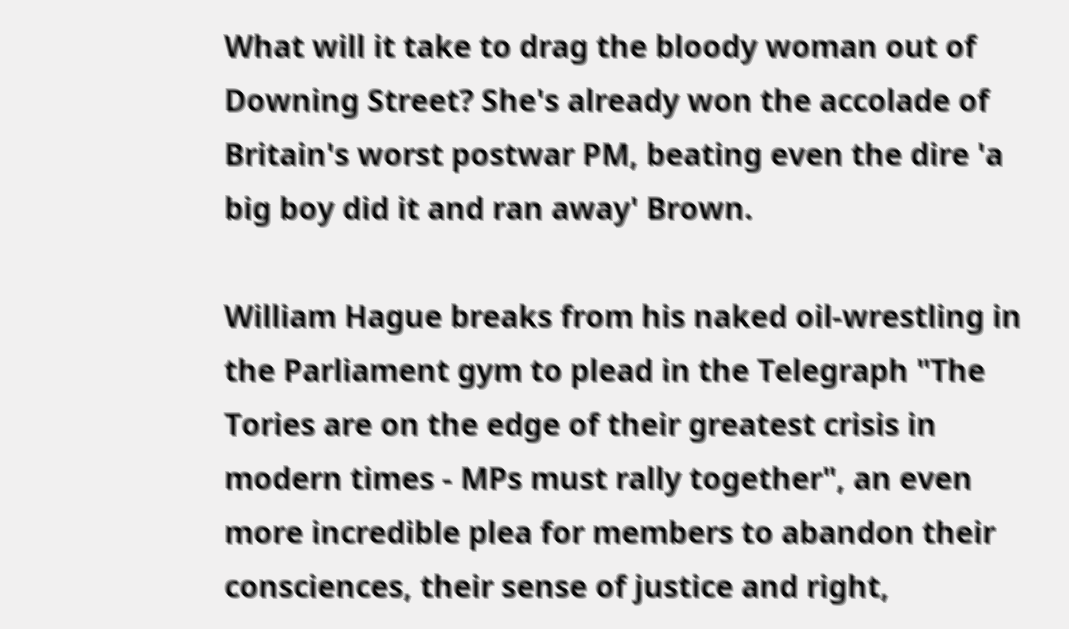What will it take to drag the bloody woman out of Downing Street? She's already won the accolade of Britain's worst postwar PM, beating even the dire 'a big boy did it and ran away' Brown.

William Hague breaks from his naked oil-wrestling in the Parliament gym to plead in the Telegraph "The Tories are on the edge of their greatest crisis in modern times - MPs must rally together", an even more incredible plea for members to abandon their consciences, their sense of justice and right,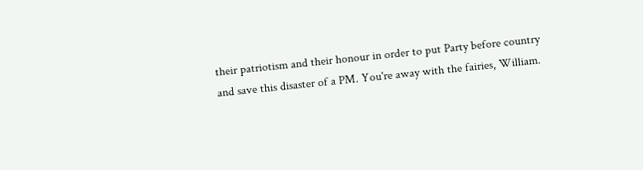their patriotism and their honour in order to put Party before country and save this disaster of a PM. You're away with the fairies, William.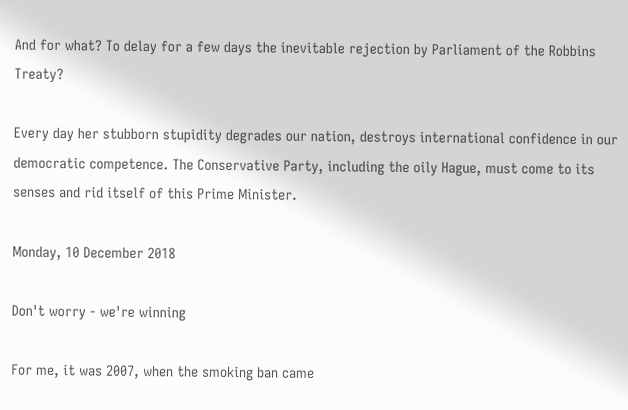And for what? To delay for a few days the inevitable rejection by Parliament of the Robbins Treaty?

Every day her stubborn stupidity degrades our nation, destroys international confidence in our democratic competence. The Conservative Party, including the oily Hague, must come to its senses and rid itself of this Prime Minister.

Monday, 10 December 2018

Don't worry - we're winning

For me, it was 2007, when the smoking ban came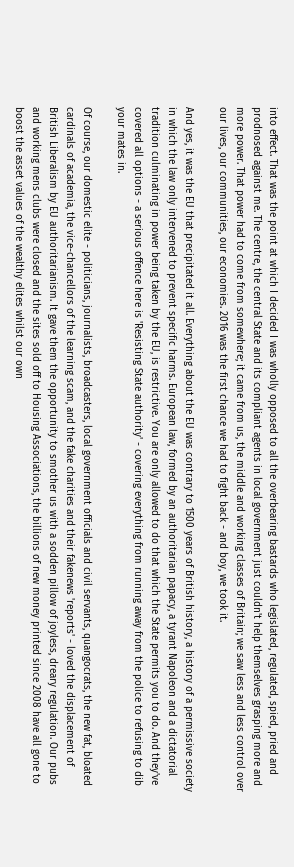into effect. That was the point at which I decided I was wholly opposed to all the overbearing bastards who legislated, regulated, spied, pried and prodnosed against me. The centre, the central State and its compliant agents in local government just couldn't help themselves grasping more and more power. That power had to come from somewhere; it came from us, the middle and working classes of Britain; we saw less and less control over our lives, our communities, our economies. 2016 was the first chance we had to fight back - and boy, we took it.

And yes, it was the EU that precipitated it all. Everything about the EU was contrary to 1500 years of British history, a history of a permissive society in which the law only intervened to prevent specific harms. European law, formed by an authoritarian papacy, a tyrant Napoleon and a dictatorial tradition culminating in power being taken by the EU, is restrictive. You are only allowed to do that which the State permits you to do. And they've covered all options - a serious offence here is 'Resisting State authority' - covering everything from running away from the police to refusing to dib your mates in.

Of course, our domestic elite - politicians, journalists, broadcasters, local government officials and civil servants, quangocrats, the new fat, bloated cardinals of academia, the vice-chancellors of the learning scam, and the fake charities and their fakenews 'reports' - loved the displacement of British Liberalism by EU authoritarianism. It gave them the opportunity to smother us with a sodden pillow of joyless, dreary regulation. Our pubs and working mens clubs were closed and the sites sold off to Housing Associations, the billions of new money printed since 2008 have all gone to boost the asset values of the wealthy elites whilst our own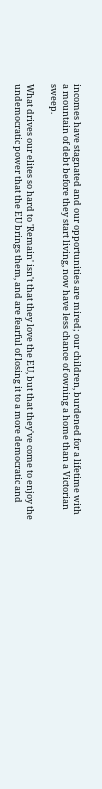incomes have stagnated and our opportunities are mired; our children, burdened for a lifetime with a mountain of debt before they start living, now have less chance of owning a home than a Victorian sweep.

What drives our elites so hard to 'Remain' isn't that they love the EU, but that they've come to enjoy the undemocratic power that the EU brings them, and are fearful of losing it to a more democratic and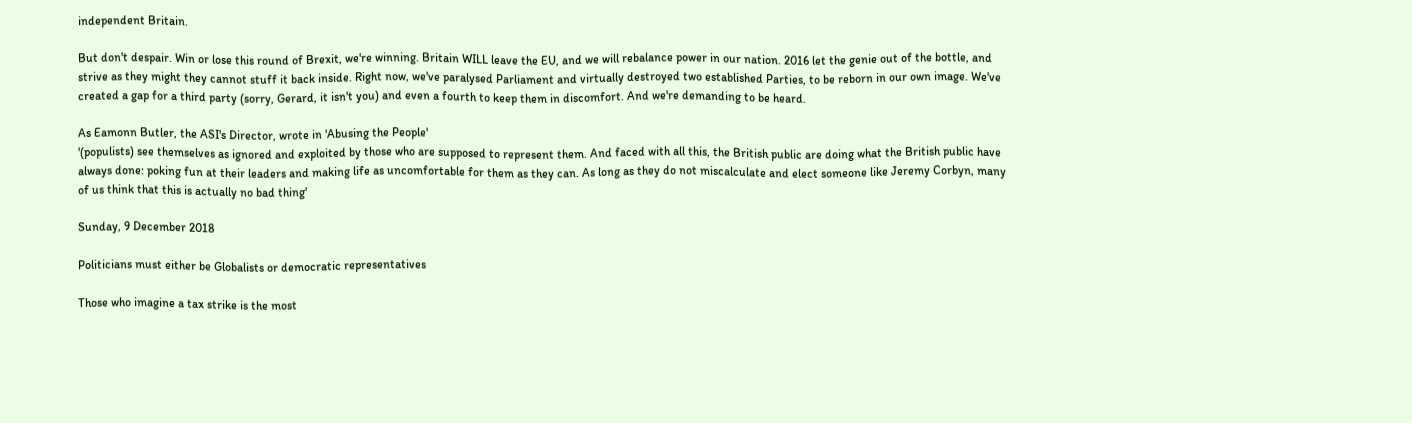independent Britain.

But don't despair. Win or lose this round of Brexit, we're winning. Britain WILL leave the EU, and we will rebalance power in our nation. 2016 let the genie out of the bottle, and strive as they might they cannot stuff it back inside. Right now, we've paralysed Parliament and virtually destroyed two established Parties, to be reborn in our own image. We've created a gap for a third party (sorry, Gerard, it isn't you) and even a fourth to keep them in discomfort. And we're demanding to be heard.

As Eamonn Butler, the ASI's Director, wrote in 'Abusing the People'
'(populists) see themselves as ignored and exploited by those who are supposed to represent them. And faced with all this, the British public are doing what the British public have always done: poking fun at their leaders and making life as uncomfortable for them as they can. As long as they do not miscalculate and elect someone like Jeremy Corbyn, many of us think that this is actually no bad thing'

Sunday, 9 December 2018

Politicians must either be Globalists or democratic representatives

Those who imagine a tax strike is the most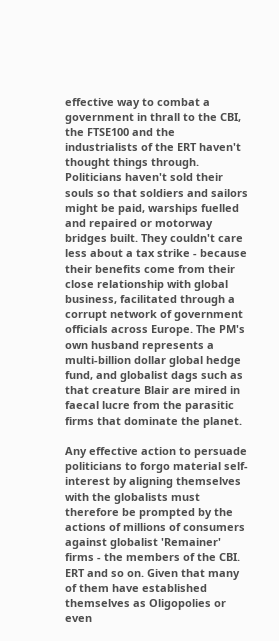effective way to combat a government in thrall to the CBI, the FTSE100 and the industrialists of the ERT haven't thought things through. Politicians haven't sold their souls so that soldiers and sailors might be paid, warships fuelled and repaired or motorway bridges built. They couldn't care less about a tax strike - because their benefits come from their close relationship with global business, facilitated through a corrupt network of government officials across Europe. The PM's own husband represents a multi-billion dollar global hedge fund, and globalist dags such as that creature Blair are mired in faecal lucre from the parasitic firms that dominate the planet.

Any effective action to persuade politicians to forgo material self-interest by aligning themselves with the globalists must therefore be prompted by the actions of millions of consumers against globalist 'Remainer' firms - the members of the CBI. ERT and so on. Given that many of them have established themselves as Oligopolies or even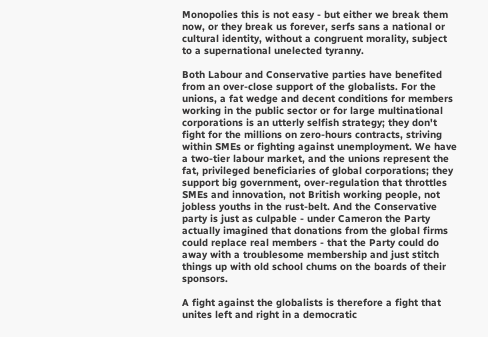Monopolies this is not easy - but either we break them now, or they break us forever, serfs sans a national or cultural identity, without a congruent morality, subject to a supernational unelected tyranny.

Both Labour and Conservative parties have benefited from an over-close support of the globalists. For the unions, a fat wedge and decent conditions for members working in the public sector or for large multinational corporations is an utterly selfish strategy; they don't fight for the millions on zero-hours contracts, striving within SMEs or fighting against unemployment. We have a two-tier labour market, and the unions represent the fat, privileged beneficiaries of global corporations; they support big government, over-regulation that throttles SMEs and innovation, not British working people, not jobless youths in the rust-belt. And the Conservative party is just as culpable - under Cameron the Party actually imagined that donations from the global firms could replace real members - that the Party could do away with a troublesome membership and just stitch things up with old school chums on the boards of their sponsors.

A fight against the globalists is therefore a fight that unites left and right in a democratic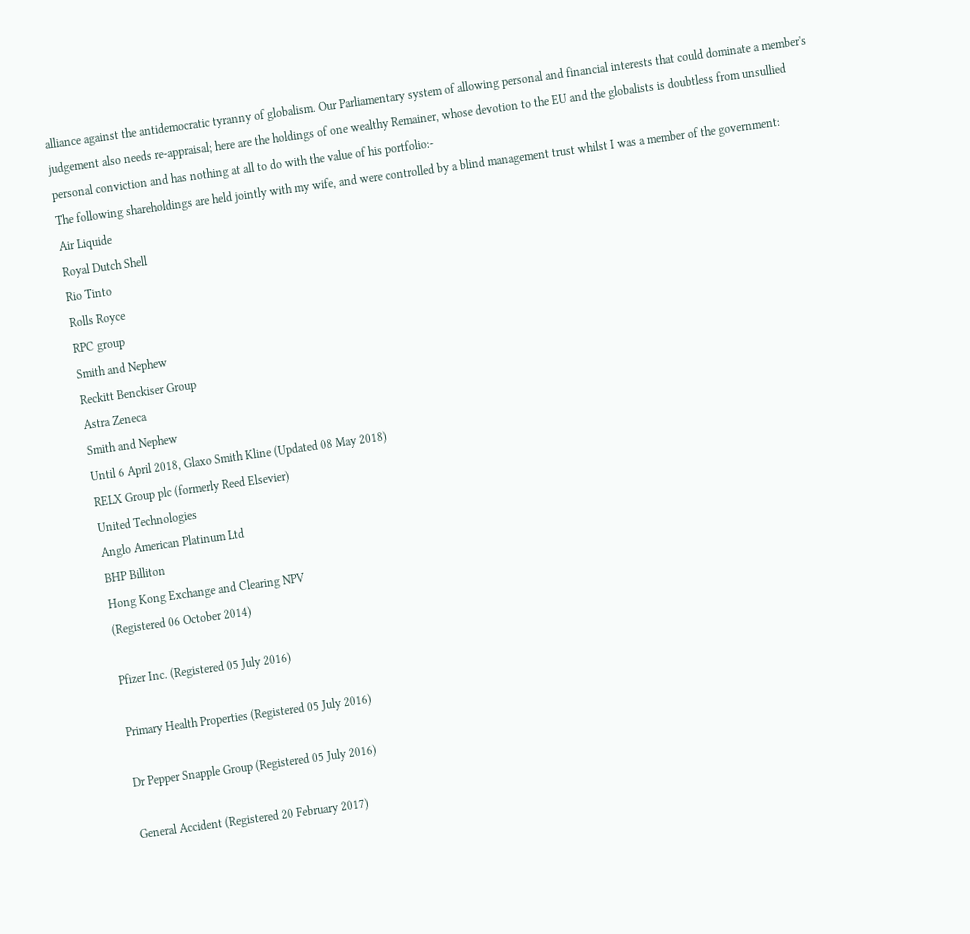alliance against the antidemocratic tyranny of globalism. Our Parliamentary system of allowing personal and financial interests that could dominate a member's judgement also needs re-appraisal; here are the holdings of one wealthy Remainer, whose devotion to the EU and the globalists is doubtless from unsullied personal conviction and has nothing at all to do with the value of his portfolio:-
The following shareholdings are held jointly with my wife, and were controlled by a blind management trust whilst I was a member of the government:
Air Liquide
Royal Dutch Shell
Rio Tinto
Rolls Royce
RPC group
Smith and Nephew
Reckitt Benckiser Group
Astra Zeneca
Smith and Nephew
Until 6 April 2018, Glaxo Smith Kline (Updated 08 May 2018)
RELX Group plc (formerly Reed Elsevier)
United Technologies
Anglo American Platinum Ltd
BHP Billiton
Hong Kong Exchange and Clearing NPV
(Registered 06 October 2014)

Pfizer Inc. (Registered 05 July 2016)

Primary Health Properties (Registered 05 July 2016)

Dr Pepper Snapple Group (Registered 05 July 2016)

General Accident (Registered 20 February 2017)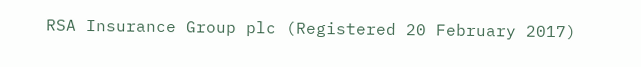RSA Insurance Group plc (Registered 20 February 2017)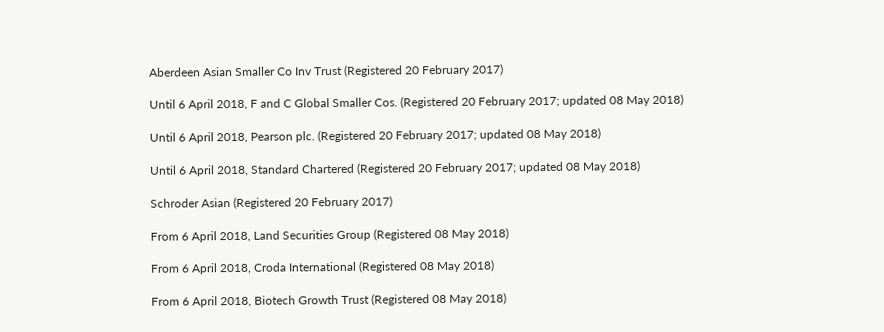Aberdeen Asian Smaller Co Inv Trust (Registered 20 February 2017)

Until 6 April 2018, F and C Global Smaller Cos. (Registered 20 February 2017; updated 08 May 2018)

Until 6 April 2018, Pearson plc. (Registered 20 February 2017; updated 08 May 2018)

Until 6 April 2018, Standard Chartered (Registered 20 February 2017; updated 08 May 2018)

Schroder Asian (Registered 20 February 2017)

From 6 April 2018, Land Securities Group (Registered 08 May 2018)

From 6 April 2018, Croda International (Registered 08 May 2018)

From 6 April 2018, Biotech Growth Trust (Registered 08 May 2018)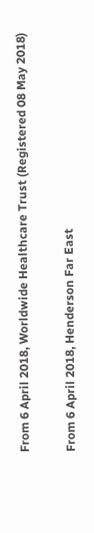From 6 April 2018, Worldwide Healthcare Trust (Registered 08 May 2018)

From 6 April 2018, Henderson Far East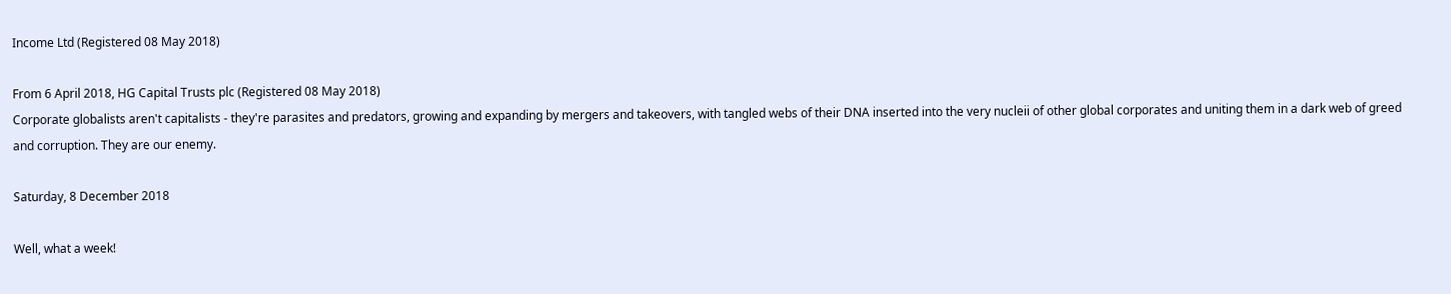Income Ltd (Registered 08 May 2018)

From 6 April 2018, HG Capital Trusts plc (Registered 08 May 2018)
Corporate globalists aren't capitalists - they're parasites and predators, growing and expanding by mergers and takeovers, with tangled webs of their DNA inserted into the very nucleii of other global corporates and uniting them in a dark web of greed and corruption. They are our enemy.

Saturday, 8 December 2018

Well, what a week!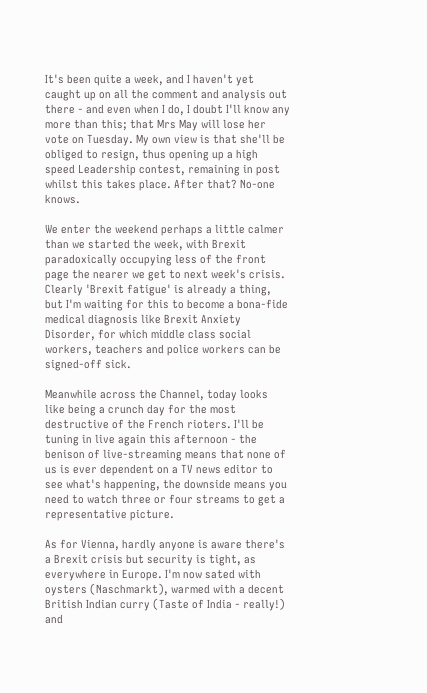It's been quite a week, and I haven't yet caught up on all the comment and analysis out there - and even when I do, I doubt I'll know any more than this; that Mrs May will lose her vote on Tuesday. My own view is that she'll be obliged to resign, thus opening up a high speed Leadership contest, remaining in post whilst this takes place. After that? No-one knows.

We enter the weekend perhaps a little calmer than we started the week, with Brexit paradoxically occupying less of the front page the nearer we get to next week's crisis. Clearly 'Brexit fatigue' is already a thing, but I'm waiting for this to become a bona-fide medical diagnosis like Brexit Anxiety Disorder, for which middle class social workers, teachers and police workers can be signed-off sick.

Meanwhile across the Channel, today looks like being a crunch day for the most destructive of the French rioters. I'll be tuning in live again this afternoon - the benison of live-streaming means that none of us is ever dependent on a TV news editor to see what's happening, the downside means you need to watch three or four streams to get a representative picture.

As for Vienna, hardly anyone is aware there's a Brexit crisis but security is tight, as everywhere in Europe. I'm now sated with oysters (Naschmarkt), warmed with a decent British Indian curry (Taste of India - really!) and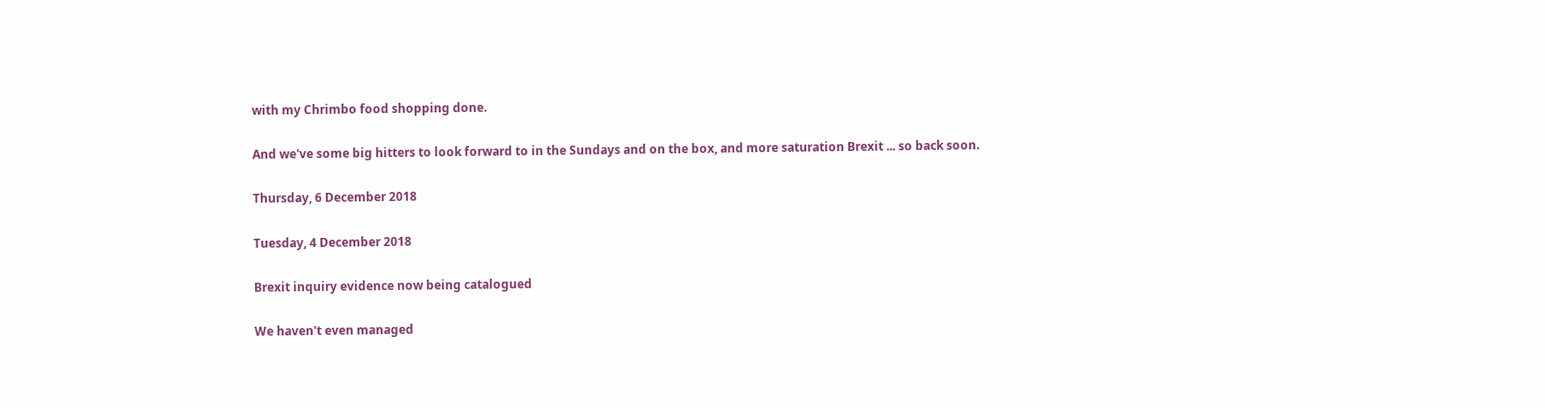with my Chrimbo food shopping done.

And we've some big hitters to look forward to in the Sundays and on the box, and more saturation Brexit ... so back soon.

Thursday, 6 December 2018

Tuesday, 4 December 2018

Brexit inquiry evidence now being catalogued

We haven't even managed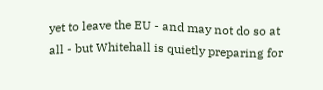yet to leave the EU - and may not do so at all - but Whitehall is quietly preparing for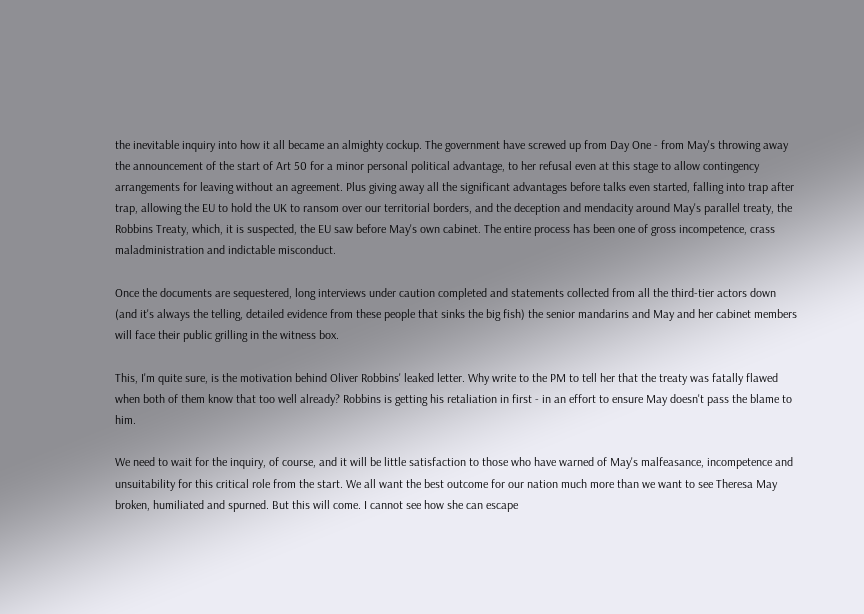the inevitable inquiry into how it all became an almighty cockup. The government have screwed up from Day One - from May's throwing away the announcement of the start of Art 50 for a minor personal political advantage, to her refusal even at this stage to allow contingency arrangements for leaving without an agreement. Plus giving away all the significant advantages before talks even started, falling into trap after trap, allowing the EU to hold the UK to ransom over our territorial borders, and the deception and mendacity around May's parallel treaty, the Robbins Treaty, which, it is suspected, the EU saw before May's own cabinet. The entire process has been one of gross incompetence, crass maladministration and indictable misconduct.

Once the documents are sequestered, long interviews under caution completed and statements collected from all the third-tier actors down (and it's always the telling, detailed evidence from these people that sinks the big fish) the senior mandarins and May and her cabinet members will face their public grilling in the witness box.

This, I'm quite sure, is the motivation behind Oliver Robbins' leaked letter. Why write to the PM to tell her that the treaty was fatally flawed when both of them know that too well already? Robbins is getting his retaliation in first - in an effort to ensure May doesn't pass the blame to him.

We need to wait for the inquiry, of course, and it will be little satisfaction to those who have warned of May's malfeasance, incompetence and unsuitability for this critical role from the start. We all want the best outcome for our nation much more than we want to see Theresa May broken, humiliated and spurned. But this will come. I cannot see how she can escape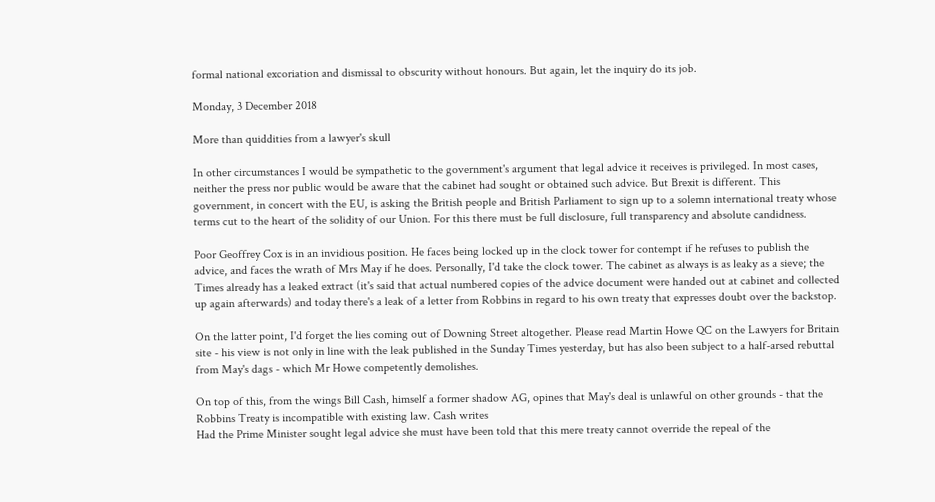formal national excoriation and dismissal to obscurity without honours. But again, let the inquiry do its job.

Monday, 3 December 2018

More than quiddities from a lawyer's skull

In other circumstances I would be sympathetic to the government's argument that legal advice it receives is privileged. In most cases, neither the press nor public would be aware that the cabinet had sought or obtained such advice. But Brexit is different. This government, in concert with the EU, is asking the British people and British Parliament to sign up to a solemn international treaty whose terms cut to the heart of the solidity of our Union. For this there must be full disclosure, full transparency and absolute candidness.

Poor Geoffrey Cox is in an invidious position. He faces being locked up in the clock tower for contempt if he refuses to publish the advice, and faces the wrath of Mrs May if he does. Personally, I'd take the clock tower. The cabinet as always is as leaky as a sieve; the Times already has a leaked extract (it's said that actual numbered copies of the advice document were handed out at cabinet and collected up again afterwards) and today there's a leak of a letter from Robbins in regard to his own treaty that expresses doubt over the backstop.

On the latter point, I'd forget the lies coming out of Downing Street altogether. Please read Martin Howe QC on the Lawyers for Britain site - his view is not only in line with the leak published in the Sunday Times yesterday, but has also been subject to a half-arsed rebuttal from May's dags - which Mr Howe competently demolishes.

On top of this, from the wings Bill Cash, himself a former shadow AG, opines that May's deal is unlawful on other grounds - that the Robbins Treaty is incompatible with existing law. Cash writes
Had the Prime Minister sought legal advice she must have been told that this mere treaty cannot override the repeal of the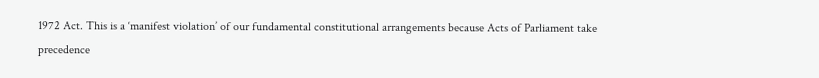1972 Act. This is a ‘manifest violation’ of our fundamental constitutional arrangements because Acts of Parliament take precedence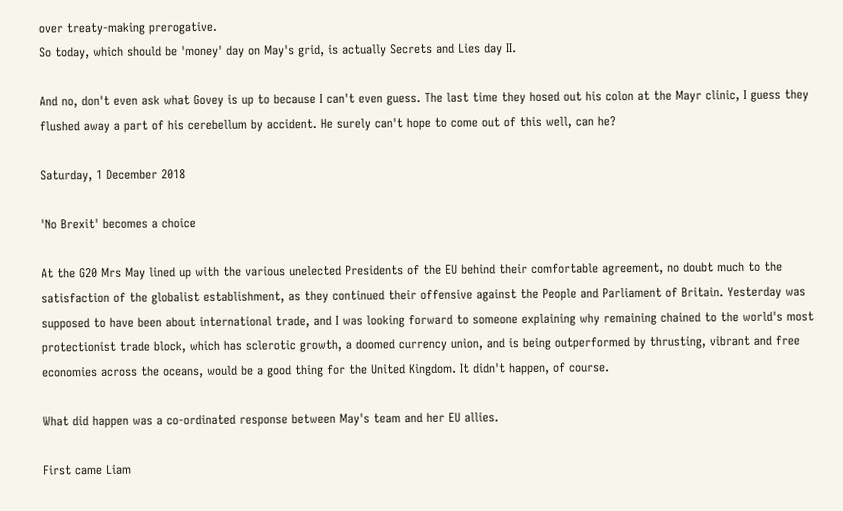over treaty-making prerogative.
So today, which should be 'money' day on May's grid, is actually Secrets and Lies day II.

And no, don't even ask what Govey is up to because I can't even guess. The last time they hosed out his colon at the Mayr clinic, I guess they flushed away a part of his cerebellum by accident. He surely can't hope to come out of this well, can he?

Saturday, 1 December 2018

'No Brexit' becomes a choice

At the G20 Mrs May lined up with the various unelected Presidents of the EU behind their comfortable agreement, no doubt much to the satisfaction of the globalist establishment, as they continued their offensive against the People and Parliament of Britain. Yesterday was supposed to have been about international trade, and I was looking forward to someone explaining why remaining chained to the world's most protectionist trade block, which has sclerotic growth, a doomed currency union, and is being outperformed by thrusting, vibrant and free economies across the oceans, would be a good thing for the United Kingdom. It didn't happen, of course.

What did happen was a co-ordinated response between May's team and her EU allies.

First came Liam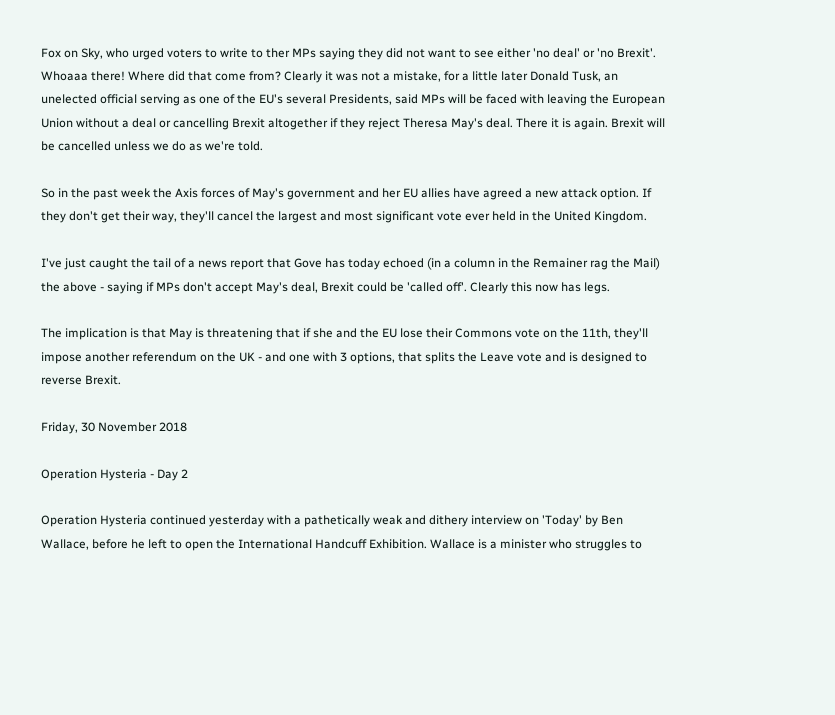Fox on Sky, who urged voters to write to ther MPs saying they did not want to see either 'no deal' or 'no Brexit'. Whoaaa there! Where did that come from? Clearly it was not a mistake, for a little later Donald Tusk, an unelected official serving as one of the EU's several Presidents, said MPs will be faced with leaving the European Union without a deal or cancelling Brexit altogether if they reject Theresa May's deal. There it is again. Brexit will be cancelled unless we do as we're told.

So in the past week the Axis forces of May's government and her EU allies have agreed a new attack option. If they don't get their way, they'll cancel the largest and most significant vote ever held in the United Kingdom.

I've just caught the tail of a news report that Gove has today echoed (in a column in the Remainer rag the Mail) the above - saying if MPs don't accept May's deal, Brexit could be 'called off'. Clearly this now has legs.

The implication is that May is threatening that if she and the EU lose their Commons vote on the 11th, they'll impose another referendum on the UK - and one with 3 options, that splits the Leave vote and is designed to reverse Brexit.

Friday, 30 November 2018

Operation Hysteria - Day 2

Operation Hysteria continued yesterday with a pathetically weak and dithery interview on 'Today' by Ben Wallace, before he left to open the International Handcuff Exhibition. Wallace is a minister who struggles to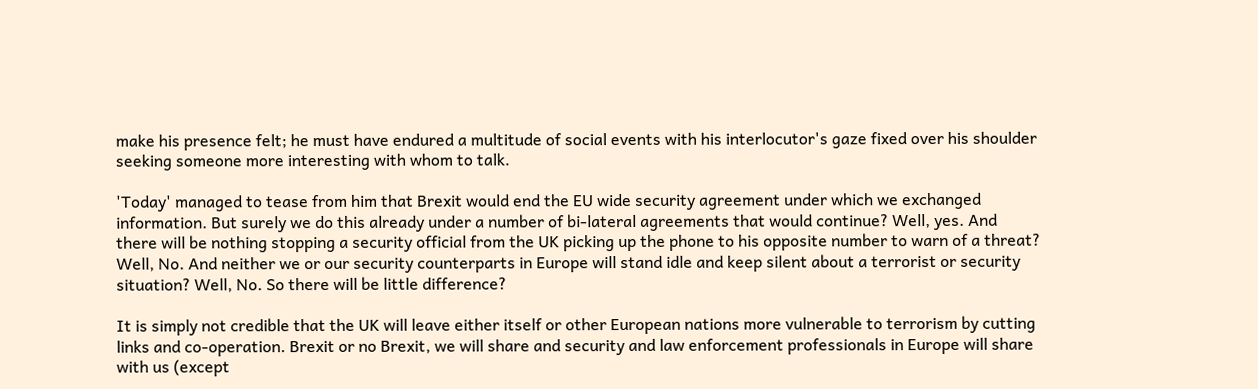make his presence felt; he must have endured a multitude of social events with his interlocutor's gaze fixed over his shoulder seeking someone more interesting with whom to talk.

'Today' managed to tease from him that Brexit would end the EU wide security agreement under which we exchanged information. But surely we do this already under a number of bi-lateral agreements that would continue? Well, yes. And there will be nothing stopping a security official from the UK picking up the phone to his opposite number to warn of a threat? Well, No. And neither we or our security counterparts in Europe will stand idle and keep silent about a terrorist or security situation? Well, No. So there will be little difference?

It is simply not credible that the UK will leave either itself or other European nations more vulnerable to terrorism by cutting links and co-operation. Brexit or no Brexit, we will share and security and law enforcement professionals in Europe will share with us (except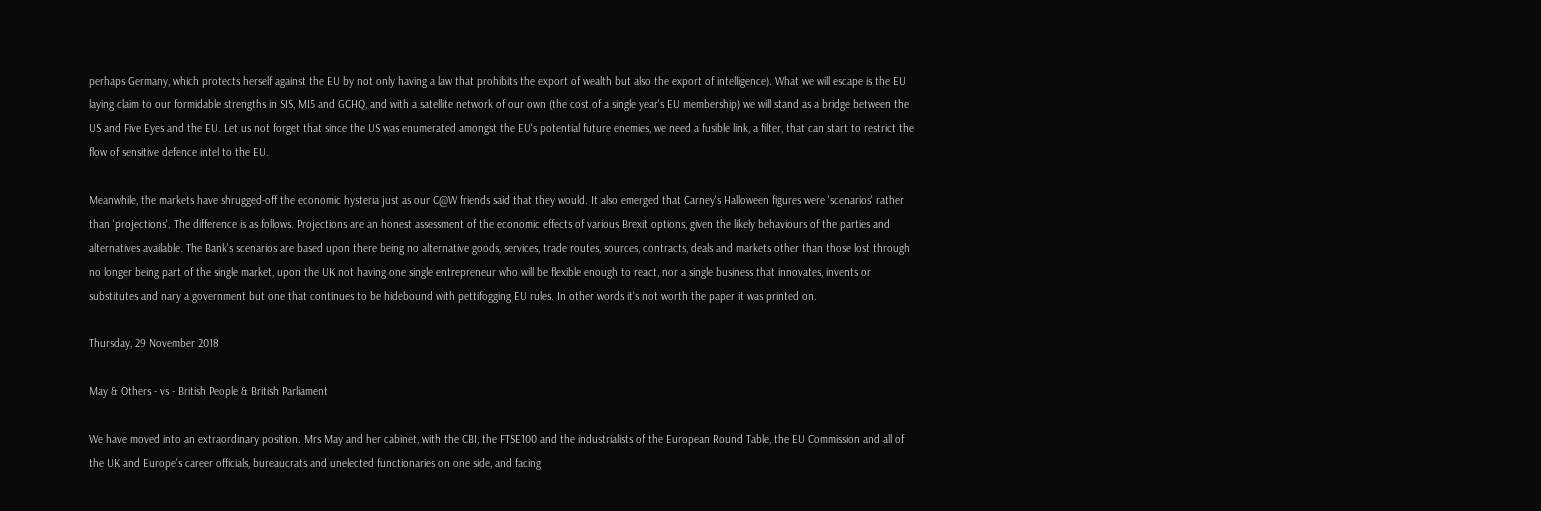perhaps Germany, which protects herself against the EU by not only having a law that prohibits the export of wealth but also the export of intelligence). What we will escape is the EU laying claim to our formidable strengths in SIS, MI5 and GCHQ, and with a satellite network of our own (the cost of a single year's EU membership) we will stand as a bridge between the US and Five Eyes and the EU. Let us not forget that since the US was enumerated amongst the EU's potential future enemies, we need a fusible link, a filter, that can start to restrict the flow of sensitive defence intel to the EU.

Meanwhile, the markets have shrugged-off the economic hysteria just as our C@W friends said that they would. It also emerged that Carney's Halloween figures were 'scenarios' rather than 'projections'. The difference is as follows. Projections are an honest assessment of the economic effects of various Brexit options, given the likely behaviours of the parties and alternatives available. The Bank's scenarios are based upon there being no alternative goods, services, trade routes, sources, contracts, deals and markets other than those lost through no longer being part of the single market, upon the UK not having one single entrepreneur who will be flexible enough to react, nor a single business that innovates, invents or substitutes and nary a government but one that continues to be hidebound with pettifogging EU rules. In other words it's not worth the paper it was printed on.

Thursday, 29 November 2018

May & Others - vs - British People & British Parliament

We have moved into an extraordinary position. Mrs May and her cabinet, with the CBI, the FTSE100 and the industrialists of the European Round Table, the EU Commission and all of the UK and Europe's career officials, bureaucrats and unelected functionaries on one side, and facing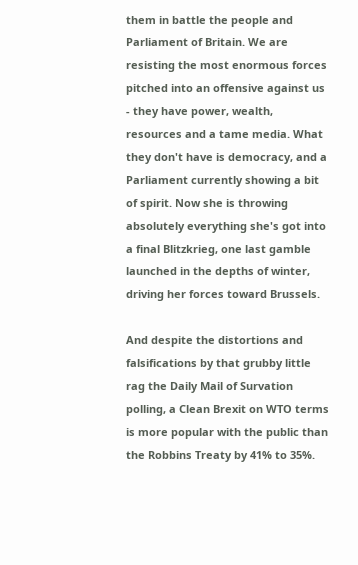them in battle the people and Parliament of Britain. We are resisting the most enormous forces pitched into an offensive against us - they have power, wealth, resources and a tame media. What they don't have is democracy, and a Parliament currently showing a bit of spirit. Now she is throwing absolutely everything she's got into a final Blitzkrieg, one last gamble launched in the depths of winter, driving her forces toward Brussels.

And despite the distortions and falsifications by that grubby little rag the Daily Mail of Survation polling, a Clean Brexit on WTO terms is more popular with the public than the Robbins Treaty by 41% to 35%.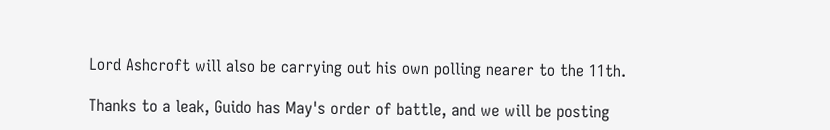Lord Ashcroft will also be carrying out his own polling nearer to the 11th.

Thanks to a leak, Guido has May's order of battle, and we will be posting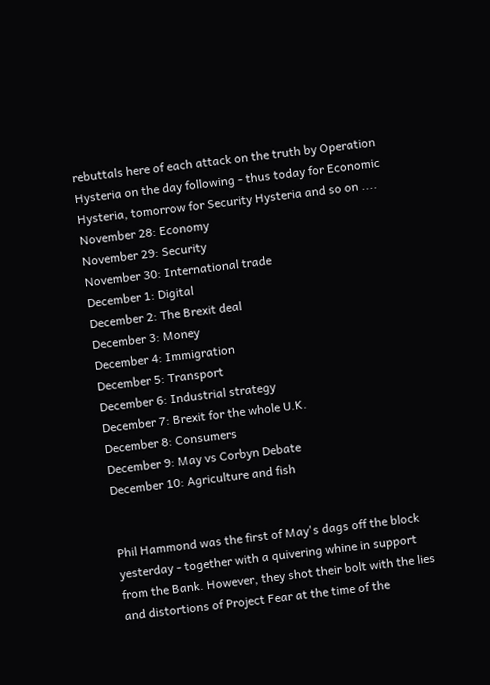rebuttals here of each attack on the truth by Operation Hysteria on the day following - thus today for Economic Hysteria, tomorrow for Security Hysteria and so on ....
November 28: Economy
November 29: Security
November 30: International trade
December 1: Digital
December 2: The Brexit deal
December 3: Money
December 4: Immigration
December 5: Transport
December 6: Industrial strategy
December 7: Brexit for the whole U.K.
December 8: Consumers
December 9: May vs Corbyn Debate
December 10: Agriculture and fish


Phil Hammond was the first of May's dags off the block yesterday - together with a quivering whine in support from the Bank. However, they shot their bolt with the lies and distortions of Project Fear at the time of the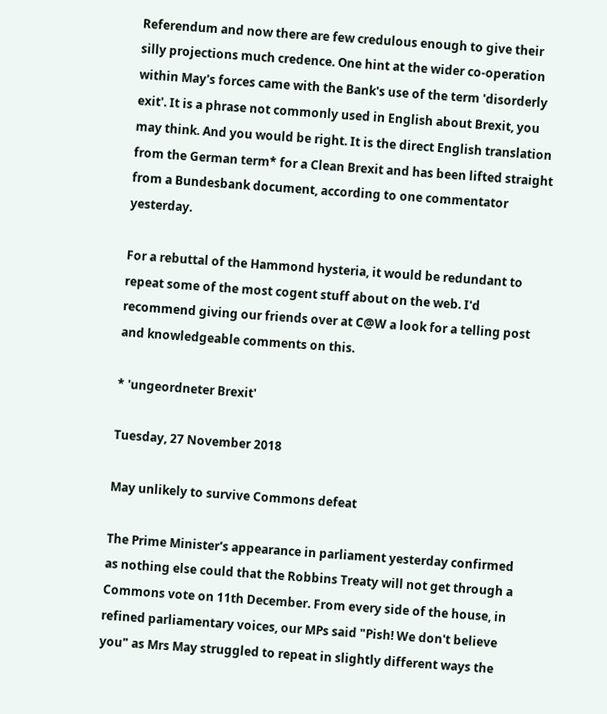Referendum and now there are few credulous enough to give their silly projections much credence. One hint at the wider co-operation within May's forces came with the Bank's use of the term 'disorderly exit'. It is a phrase not commonly used in English about Brexit, you may think. And you would be right. It is the direct English translation from the German term* for a Clean Brexit and has been lifted straight from a Bundesbank document, according to one commentator yesterday.

For a rebuttal of the Hammond hysteria, it would be redundant to repeat some of the most cogent stuff about on the web. I'd recommend giving our friends over at C@W a look for a telling post and knowledgeable comments on this.

* 'ungeordneter Brexit'

Tuesday, 27 November 2018

May unlikely to survive Commons defeat

The Prime Minister's appearance in parliament yesterday confirmed as nothing else could that the Robbins Treaty will not get through a Commons vote on 11th December. From every side of the house, in refined parliamentary voices, our MPs said "Pish! We don't believe you" as Mrs May struggled to repeat in slightly different ways the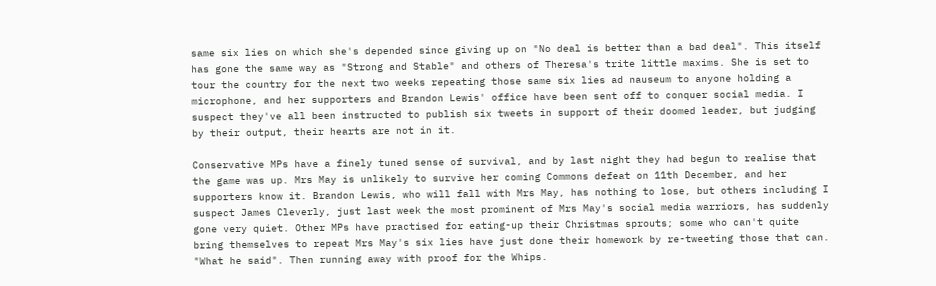same six lies on which she's depended since giving up on "No deal is better than a bad deal". This itself has gone the same way as "Strong and Stable" and others of Theresa's trite little maxims. She is set to tour the country for the next two weeks repeating those same six lies ad nauseum to anyone holding a microphone, and her supporters and Brandon Lewis' office have been sent off to conquer social media. I suspect they've all been instructed to publish six tweets in support of their doomed leader, but judging by their output, their hearts are not in it.

Conservative MPs have a finely tuned sense of survival, and by last night they had begun to realise that the game was up. Mrs May is unlikely to survive her coming Commons defeat on 11th December, and her supporters know it. Brandon Lewis, who will fall with Mrs May, has nothing to lose, but others including I suspect James Cleverly, just last week the most prominent of Mrs May's social media warriors, has suddenly gone very quiet. Other MPs have practised for eating-up their Christmas sprouts; some who can't quite bring themselves to repeat Mrs May's six lies have just done their homework by re-tweeting those that can. "What he said". Then running away with proof for the Whips.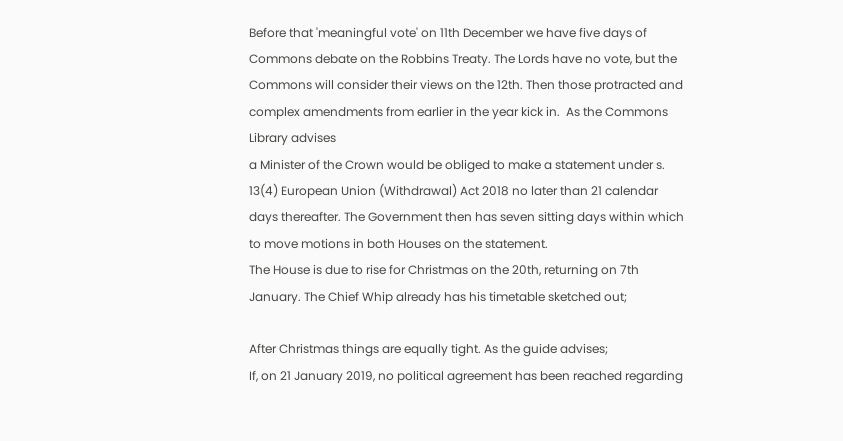Before that 'meaningful vote' on 11th December we have five days of Commons debate on the Robbins Treaty. The Lords have no vote, but the Commons will consider their views on the 12th. Then those protracted and complex amendments from earlier in the year kick in.  As the Commons Library advises
a Minister of the Crown would be obliged to make a statement under s. 13(4) European Union (Withdrawal) Act 2018 no later than 21 calendar days thereafter. The Government then has seven sitting days within which to move motions in both Houses on the statement.
The House is due to rise for Christmas on the 20th, returning on 7th January. The Chief Whip already has his timetable sketched out;

After Christmas things are equally tight. As the guide advises;
If, on 21 January 2019, no political agreement has been reached regarding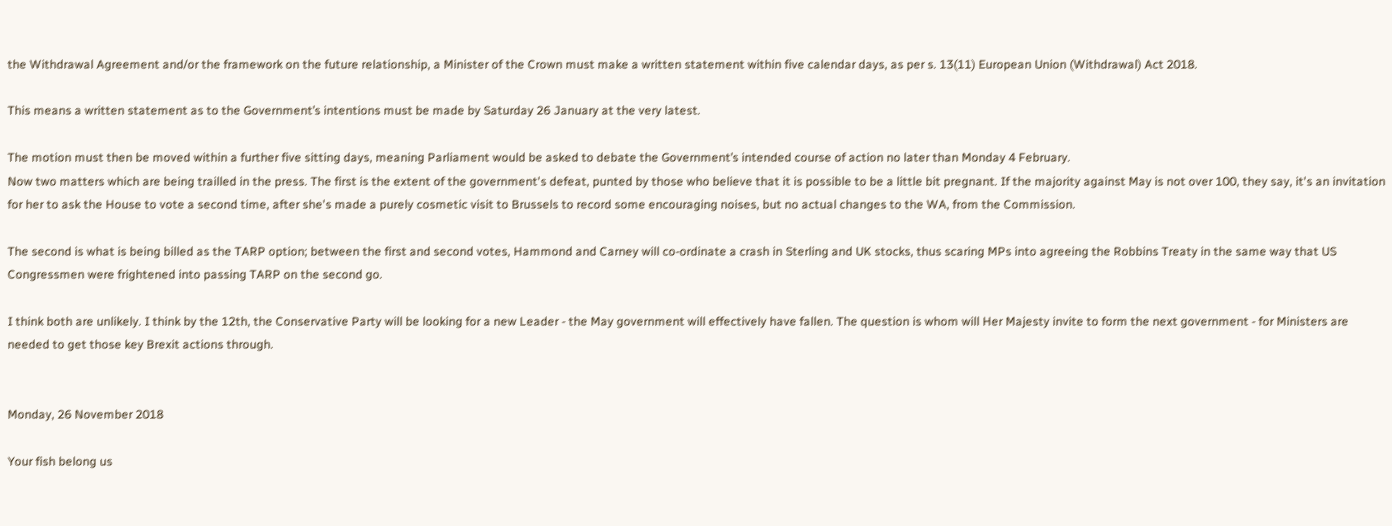the Withdrawal Agreement and/or the framework on the future relationship, a Minister of the Crown must make a written statement within five calendar days, as per s. 13(11) European Union (Withdrawal) Act 2018.

This means a written statement as to the Government’s intentions must be made by Saturday 26 January at the very latest.

The motion must then be moved within a further five sitting days, meaning Parliament would be asked to debate the Government’s intended course of action no later than Monday 4 February.
Now two matters which are being trailled in the press. The first is the extent of the government's defeat, punted by those who believe that it is possible to be a little bit pregnant. If the majority against May is not over 100, they say, it's an invitation for her to ask the House to vote a second time, after she's made a purely cosmetic visit to Brussels to record some encouraging noises, but no actual changes to the WA, from the Commission.

The second is what is being billed as the TARP option; between the first and second votes, Hammond and Carney will co-ordinate a crash in Sterling and UK stocks, thus scaring MPs into agreeing the Robbins Treaty in the same way that US Congressmen were frightened into passing TARP on the second go.

I think both are unlikely. I think by the 12th, the Conservative Party will be looking for a new Leader - the May government will effectively have fallen. The question is whom will Her Majesty invite to form the next government - for Ministers are needed to get those key Brexit actions through.


Monday, 26 November 2018

Your fish belong us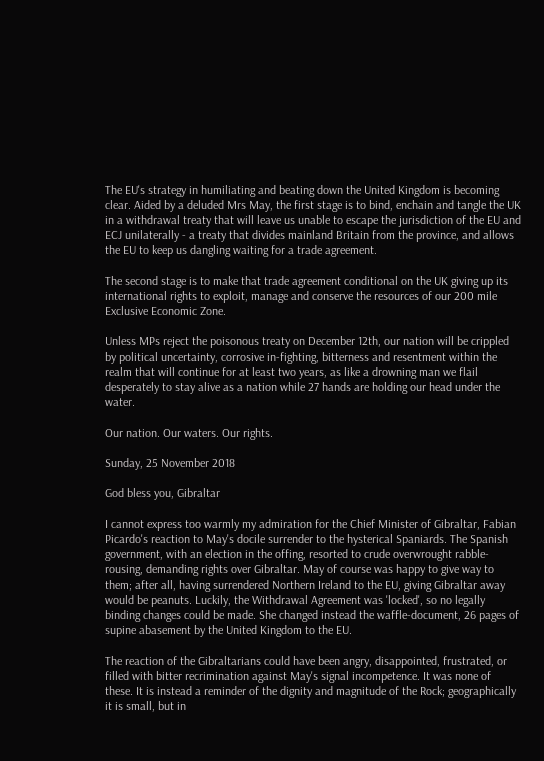The EU's strategy in humiliating and beating down the United Kingdom is becoming clear. Aided by a deluded Mrs May, the first stage is to bind, enchain and tangle the UK in a withdrawal treaty that will leave us unable to escape the jurisdiction of the EU and ECJ unilaterally - a treaty that divides mainland Britain from the province, and allows the EU to keep us dangling waiting for a trade agreement.

The second stage is to make that trade agreement conditional on the UK giving up its international rights to exploit, manage and conserve the resources of our 200 mile Exclusive Economic Zone.

Unless MPs reject the poisonous treaty on December 12th, our nation will be crippled by political uncertainty, corrosive in-fighting, bitterness and resentment within the realm that will continue for at least two years, as like a drowning man we flail desperately to stay alive as a nation while 27 hands are holding our head under the water.

Our nation. Our waters. Our rights.

Sunday, 25 November 2018

God bless you, Gibraltar

I cannot express too warmly my admiration for the Chief Minister of Gibraltar, Fabian Picardo's reaction to May's docile surrender to the hysterical Spaniards. The Spanish government, with an election in the offing, resorted to crude overwrought rabble-rousing, demanding rights over Gibraltar. May of course was happy to give way to them; after all, having surrendered Northern Ireland to the EU, giving Gibraltar away would be peanuts. Luckily, the Withdrawal Agreement was 'locked', so no legally binding changes could be made. She changed instead the waffle-document, 26 pages of supine abasement by the United Kingdom to the EU.

The reaction of the Gibraltarians could have been angry, disappointed, frustrated, or filled with bitter recrimination against May's signal incompetence. It was none of these. It is instead a reminder of the dignity and magnitude of the Rock; geographically it is small, but in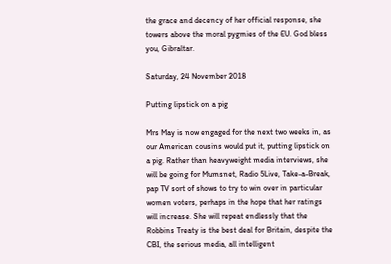the grace and decency of her official response, she towers above the moral pygmies of the EU. God bless you, Gibraltar.

Saturday, 24 November 2018

Putting lipstick on a pig

Mrs May is now engaged for the next two weeks in, as our American cousins would put it, putting lipstick on a pig. Rather than heavyweight media interviews, she will be going for Mumsnet, Radio 5Live, Take-a-Break, pap TV sort of shows to try to win over in particular women voters, perhaps in the hope that her ratings will increase. She will repeat endlessly that the Robbins Treaty is the best deal for Britain, despite the CBI, the serious media, all intelligent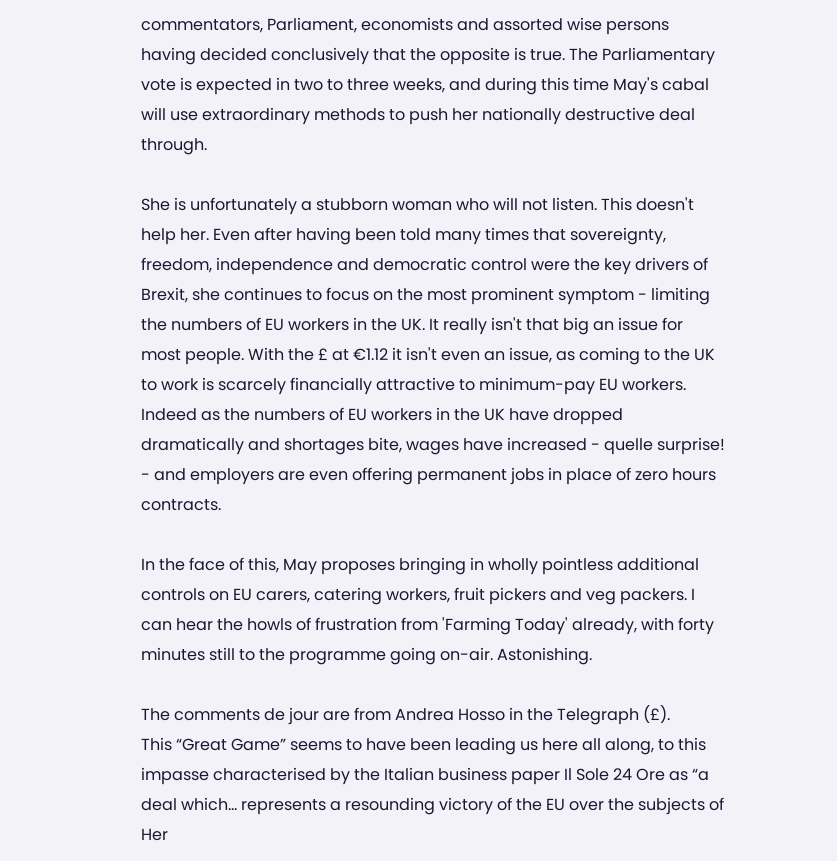commentators, Parliament, economists and assorted wise persons having decided conclusively that the opposite is true. The Parliamentary vote is expected in two to three weeks, and during this time May's cabal will use extraordinary methods to push her nationally destructive deal through.

She is unfortunately a stubborn woman who will not listen. This doesn't help her. Even after having been told many times that sovereignty, freedom, independence and democratic control were the key drivers of Brexit, she continues to focus on the most prominent symptom - limiting the numbers of EU workers in the UK. It really isn't that big an issue for most people. With the £ at €1.12 it isn't even an issue, as coming to the UK to work is scarcely financially attractive to minimum-pay EU workers. Indeed as the numbers of EU workers in the UK have dropped dramatically and shortages bite, wages have increased - quelle surprise! - and employers are even offering permanent jobs in place of zero hours contracts.

In the face of this, May proposes bringing in wholly pointless additional controls on EU carers, catering workers, fruit pickers and veg packers. I can hear the howls of frustration from 'Farming Today' already, with forty minutes still to the programme going on-air. Astonishing.

The comments de jour are from Andrea Hosso in the Telegraph (£).
This “Great Game” seems to have been leading us here all along, to this impasse characterised by the Italian business paper Il Sole 24 Ore as “a deal which… represents a resounding victory of the EU over the subjects of Her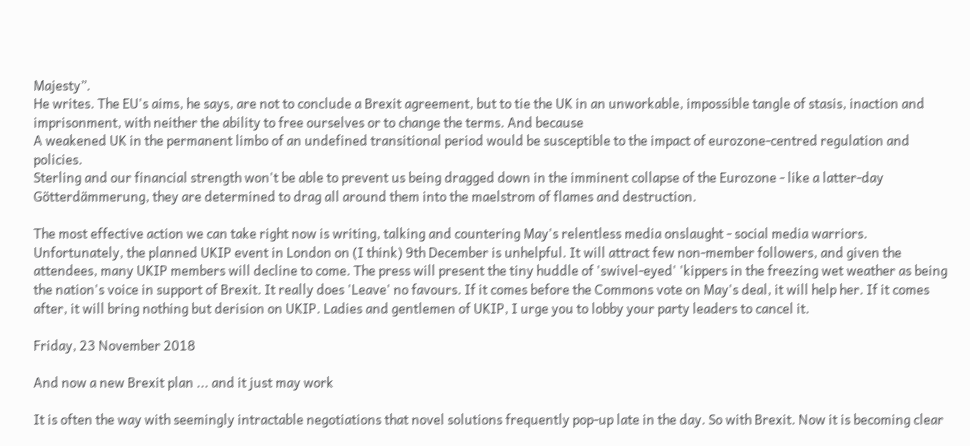Majesty”.
He writes. The EU's aims, he says, are not to conclude a Brexit agreement, but to tie the UK in an unworkable, impossible tangle of stasis, inaction and imprisonment, with neither the ability to free ourselves or to change the terms. And because
A weakened UK in the permanent limbo of an undefined transitional period would be susceptible to the impact of eurozone-centred regulation and policies.
Sterling and our financial strength won't be able to prevent us being dragged down in the imminent collapse of the Eurozone - like a latter-day Götterdämmerung, they are determined to drag all around them into the maelstrom of flames and destruction.

The most effective action we can take right now is writing, talking and countering May's relentless media onslaught - social media warriors. Unfortunately, the planned UKIP event in London on (I think) 9th December is unhelpful. It will attract few non-member followers, and given the attendees, many UKIP members will decline to come. The press will present the tiny huddle of 'swivel-eyed' 'kippers in the freezing wet weather as being the nation's voice in support of Brexit. It really does 'Leave' no favours. If it comes before the Commons vote on May's deal, it will help her. If it comes after, it will bring nothing but derision on UKIP. Ladies and gentlemen of UKIP, I urge you to lobby your party leaders to cancel it.

Friday, 23 November 2018

And now a new Brexit plan ... and it just may work

It is often the way with seemingly intractable negotiations that novel solutions frequently pop-up late in the day. So with Brexit. Now it is becoming clear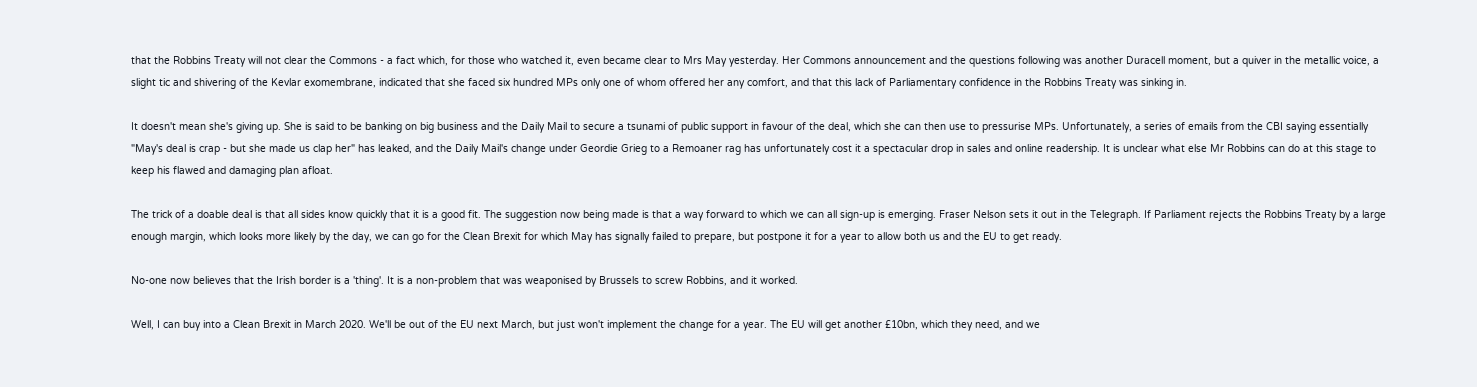that the Robbins Treaty will not clear the Commons - a fact which, for those who watched it, even became clear to Mrs May yesterday. Her Commons announcement and the questions following was another Duracell moment, but a quiver in the metallic voice, a slight tic and shivering of the Kevlar exomembrane, indicated that she faced six hundred MPs only one of whom offered her any comfort, and that this lack of Parliamentary confidence in the Robbins Treaty was sinking in.

It doesn't mean she's giving up. She is said to be banking on big business and the Daily Mail to secure a tsunami of public support in favour of the deal, which she can then use to pressurise MPs. Unfortunately, a series of emails from the CBI saying essentially "May's deal is crap - but she made us clap her" has leaked, and the Daily Mail's change under Geordie Grieg to a Remoaner rag has unfortunately cost it a spectacular drop in sales and online readership. It is unclear what else Mr Robbins can do at this stage to keep his flawed and damaging plan afloat.

The trick of a doable deal is that all sides know quickly that it is a good fit. The suggestion now being made is that a way forward to which we can all sign-up is emerging. Fraser Nelson sets it out in the Telegraph. If Parliament rejects the Robbins Treaty by a large enough margin, which looks more likely by the day, we can go for the Clean Brexit for which May has signally failed to prepare, but postpone it for a year to allow both us and the EU to get ready.

No-one now believes that the Irish border is a 'thing'. It is a non-problem that was weaponised by Brussels to screw Robbins, and it worked.

Well, I can buy into a Clean Brexit in March 2020. We'll be out of the EU next March, but just won't implement the change for a year. The EU will get another £10bn, which they need, and we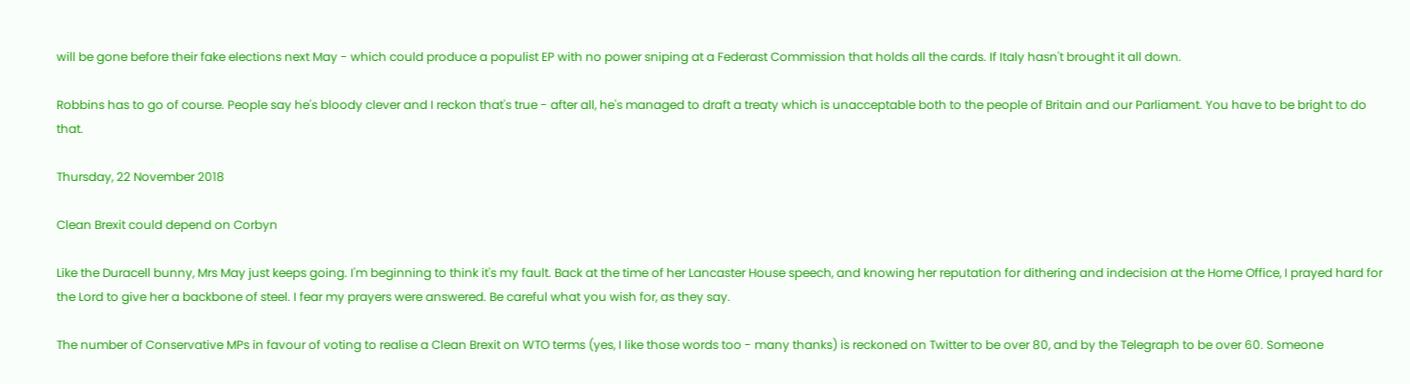will be gone before their fake elections next May - which could produce a populist EP with no power sniping at a Federast Commission that holds all the cards. If Italy hasn't brought it all down.

Robbins has to go of course. People say he's bloody clever and I reckon that's true - after all, he's managed to draft a treaty which is unacceptable both to the people of Britain and our Parliament. You have to be bright to do that.

Thursday, 22 November 2018

Clean Brexit could depend on Corbyn

Like the Duracell bunny, Mrs May just keeps going. I'm beginning to think it's my fault. Back at the time of her Lancaster House speech, and knowing her reputation for dithering and indecision at the Home Office, I prayed hard for the Lord to give her a backbone of steel. I fear my prayers were answered. Be careful what you wish for, as they say.

The number of Conservative MPs in favour of voting to realise a Clean Brexit on WTO terms (yes, I like those words too - many thanks) is reckoned on Twitter to be over 80, and by the Telegraph to be over 60. Someone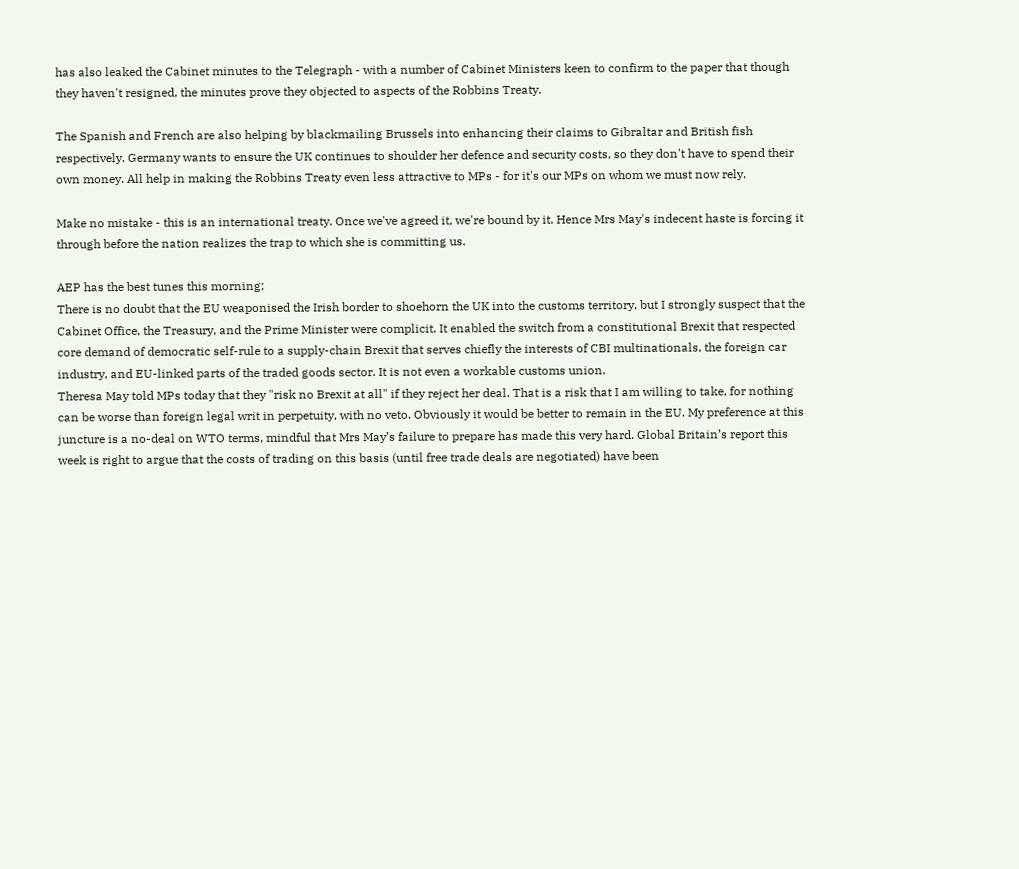has also leaked the Cabinet minutes to the Telegraph - with a number of Cabinet Ministers keen to confirm to the paper that though they haven't resigned, the minutes prove they objected to aspects of the Robbins Treaty.

The Spanish and French are also helping by blackmailing Brussels into enhancing their claims to Gibraltar and British fish respectively. Germany wants to ensure the UK continues to shoulder her defence and security costs, so they don't have to spend their own money. All help in making the Robbins Treaty even less attractive to MPs - for it's our MPs on whom we must now rely.

Make no mistake - this is an international treaty. Once we've agreed it, we're bound by it. Hence Mrs May's indecent haste is forcing it through before the nation realizes the trap to which she is committing us.

AEP has the best tunes this morning;
There is no doubt that the EU weaponised the Irish border to shoehorn the UK into the customs territory, but I strongly suspect that the Cabinet Office, the Treasury, and the Prime Minister were complicit. It enabled the switch from a constitutional Brexit that respected core demand of democratic self-rule to a supply-chain Brexit that serves chiefly the interests of CBI multinationals, the foreign car industry, and EU-linked parts of the traded goods sector. It is not even a workable customs union.
Theresa May told MPs today that they "risk no Brexit at all" if they reject her deal. That is a risk that I am willing to take, for nothing can be worse than foreign legal writ in perpetuity, with no veto. Obviously it would be better to remain in the EU. My preference at this juncture is a no-deal on WTO terms, mindful that Mrs May’s failure to prepare has made this very hard. Global Britain’s report this week is right to argue that the costs of trading on this basis (until free trade deals are negotiated) have been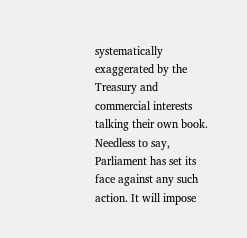systematically exaggerated by the Treasury and commercial interests talking their own book.
Needless to say, Parliament has set its face against any such action. It will impose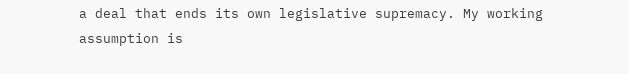a deal that ends its own legislative supremacy. My working assumption is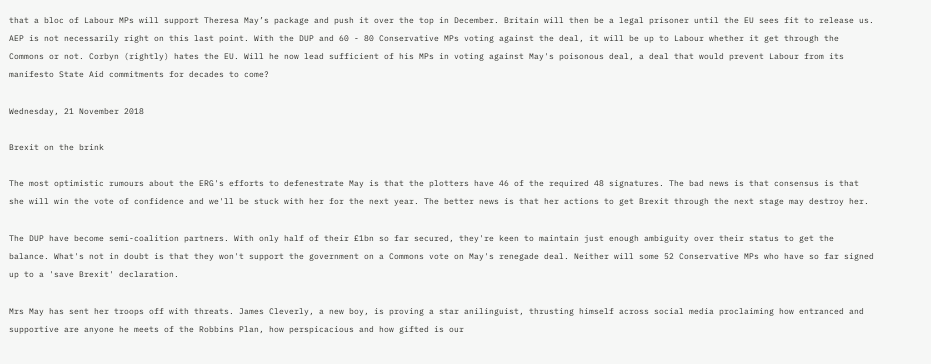that a bloc of Labour MPs will support Theresa May’s package and push it over the top in December. Britain will then be a legal prisoner until the EU sees fit to release us.
AEP is not necessarily right on this last point. With the DUP and 60 - 80 Conservative MPs voting against the deal, it will be up to Labour whether it get through the Commons or not. Corbyn (rightly) hates the EU. Will he now lead sufficient of his MPs in voting against May's poisonous deal, a deal that would prevent Labour from its manifesto State Aid commitments for decades to come?

Wednesday, 21 November 2018

Brexit on the brink

The most optimistic rumours about the ERG's efforts to defenestrate May is that the plotters have 46 of the required 48 signatures. The bad news is that consensus is that she will win the vote of confidence and we'll be stuck with her for the next year. The better news is that her actions to get Brexit through the next stage may destroy her.

The DUP have become semi-coalition partners. With only half of their £1bn so far secured, they're keen to maintain just enough ambiguity over their status to get the balance. What's not in doubt is that they won't support the government on a Commons vote on May's renegade deal. Neither will some 52 Conservative MPs who have so far signed up to a 'save Brexit' declaration.

Mrs May has sent her troops off with threats. James Cleverly, a new boy, is proving a star anilinguist, thrusting himself across social media proclaiming how entranced and supportive are anyone he meets of the Robbins Plan, how perspicacious and how gifted is our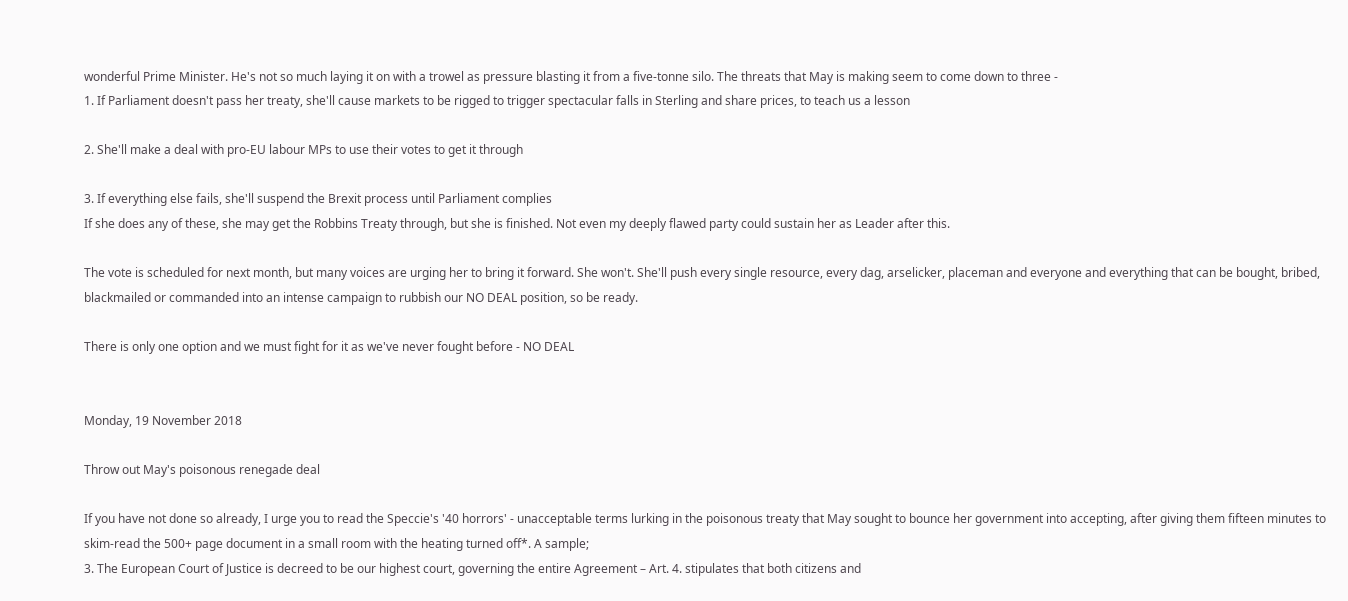wonderful Prime Minister. He's not so much laying it on with a trowel as pressure blasting it from a five-tonne silo. The threats that May is making seem to come down to three -
1. If Parliament doesn't pass her treaty, she'll cause markets to be rigged to trigger spectacular falls in Sterling and share prices, to teach us a lesson

2. She'll make a deal with pro-EU labour MPs to use their votes to get it through

3. If everything else fails, she'll suspend the Brexit process until Parliament complies
If she does any of these, she may get the Robbins Treaty through, but she is finished. Not even my deeply flawed party could sustain her as Leader after this.

The vote is scheduled for next month, but many voices are urging her to bring it forward. She won't. She'll push every single resource, every dag, arselicker, placeman and everyone and everything that can be bought, bribed, blackmailed or commanded into an intense campaign to rubbish our NO DEAL position, so be ready.

There is only one option and we must fight for it as we've never fought before - NO DEAL


Monday, 19 November 2018

Throw out May's poisonous renegade deal

If you have not done so already, I urge you to read the Speccie's '40 horrors' - unacceptable terms lurking in the poisonous treaty that May sought to bounce her government into accepting, after giving them fifteen minutes to skim-read the 500+ page document in a small room with the heating turned off*. A sample;
3. The European Court of Justice is decreed to be our highest court, governing the entire Agreement – Art. 4. stipulates that both citizens and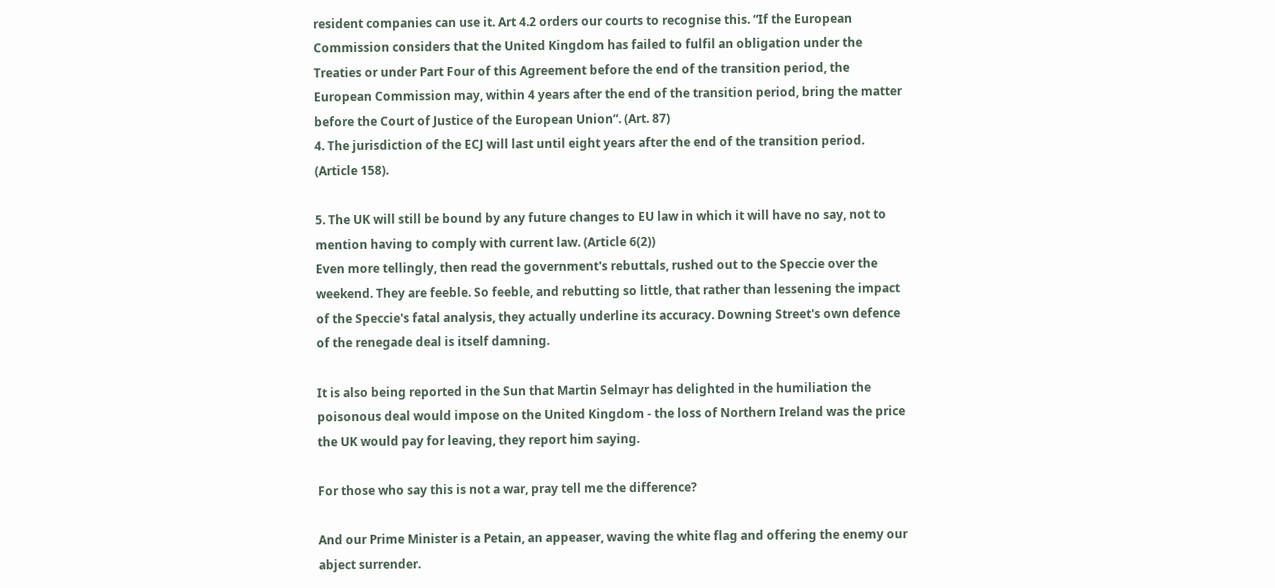resident companies can use it. Art 4.2 orders our courts to recognise this. “If the European Commission considers that the United Kingdom has failed to fulfil an obligation under the Treaties or under Part Four of this Agreement before the end of the transition period, the European Commission may, within 4 years after the end of the transition period, bring the matter before the Court of Justice of the European Union”. (Art. 87)
4. The jurisdiction of the ECJ will last until eight years after the end of the transition period. (Article 158).

5. The UK will still be bound by any future changes to EU law in which it will have no say, not to mention having to comply with current law. (Article 6(2))
Even more tellingly, then read the government's rebuttals, rushed out to the Speccie over the weekend. They are feeble. So feeble, and rebutting so little, that rather than lessening the impact of the Speccie's fatal analysis, they actually underline its accuracy. Downing Street's own defence of the renegade deal is itself damning.

It is also being reported in the Sun that Martin Selmayr has delighted in the humiliation the poisonous deal would impose on the United Kingdom - the loss of Northern Ireland was the price the UK would pay for leaving, they report him saying.

For those who say this is not a war, pray tell me the difference?

And our Prime Minister is a Petain, an appeaser, waving the white flag and offering the enemy our abject surrender.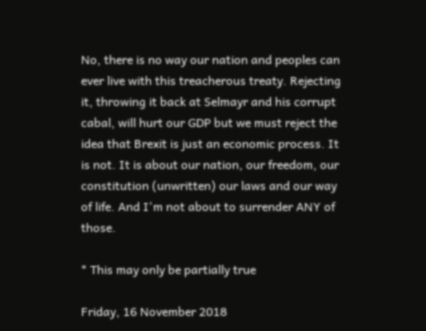No, there is no way our nation and peoples can ever live with this treacherous treaty. Rejecting it, throwing it back at Selmayr and his corrupt cabal, will hurt our GDP but we must reject the idea that Brexit is just an economic process. It is not. It is about our nation, our freedom, our constitution (unwritten) our laws and our way of life. And I'm not about to surrender ANY of those.

* This may only be partially true

Friday, 16 November 2018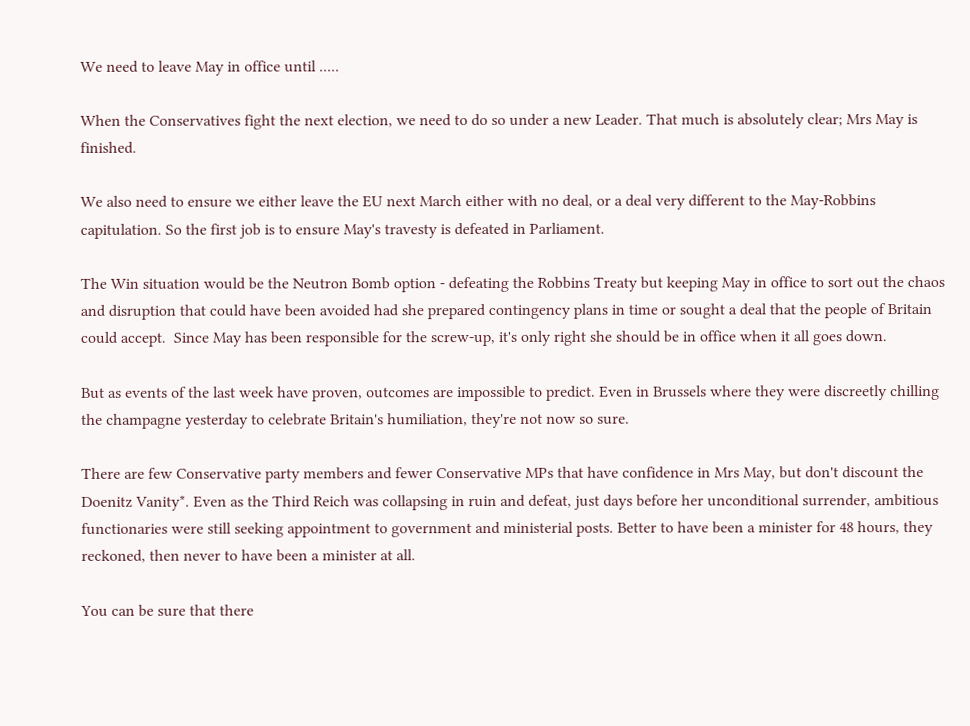We need to leave May in office until .....

When the Conservatives fight the next election, we need to do so under a new Leader. That much is absolutely clear; Mrs May is finished.

We also need to ensure we either leave the EU next March either with no deal, or a deal very different to the May-Robbins capitulation. So the first job is to ensure May's travesty is defeated in Parliament.

The Win situation would be the Neutron Bomb option - defeating the Robbins Treaty but keeping May in office to sort out the chaos and disruption that could have been avoided had she prepared contingency plans in time or sought a deal that the people of Britain could accept.  Since May has been responsible for the screw-up, it's only right she should be in office when it all goes down.

But as events of the last week have proven, outcomes are impossible to predict. Even in Brussels where they were discreetly chilling the champagne yesterday to celebrate Britain's humiliation, they're not now so sure.

There are few Conservative party members and fewer Conservative MPs that have confidence in Mrs May, but don't discount the Doenitz Vanity*. Even as the Third Reich was collapsing in ruin and defeat, just days before her unconditional surrender, ambitious functionaries were still seeking appointment to government and ministerial posts. Better to have been a minister for 48 hours, they reckoned, then never to have been a minister at all.

You can be sure that there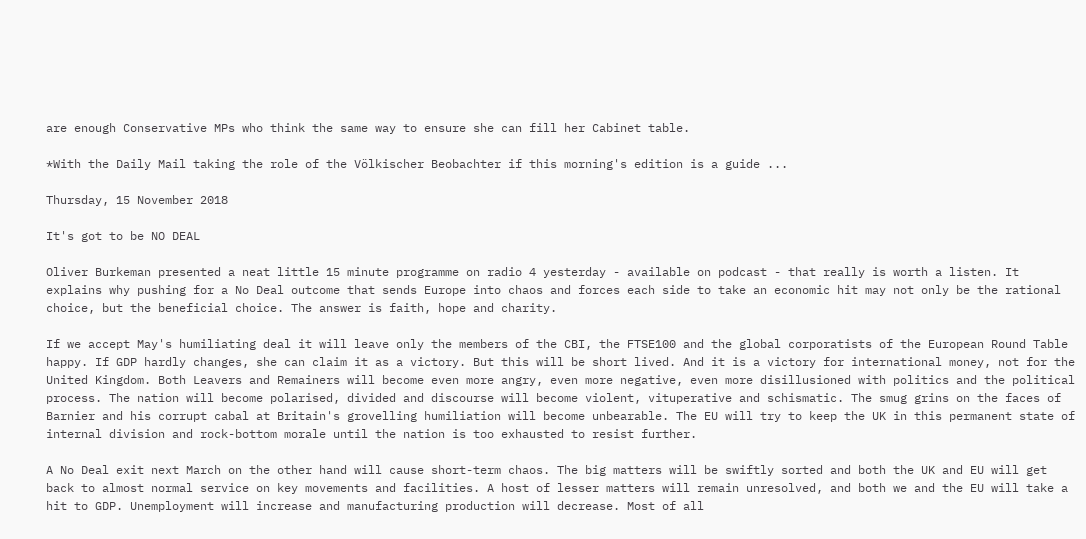are enough Conservative MPs who think the same way to ensure she can fill her Cabinet table.

*With the Daily Mail taking the role of the Völkischer Beobachter if this morning's edition is a guide ...

Thursday, 15 November 2018

It's got to be NO DEAL

Oliver Burkeman presented a neat little 15 minute programme on radio 4 yesterday - available on podcast - that really is worth a listen. It explains why pushing for a No Deal outcome that sends Europe into chaos and forces each side to take an economic hit may not only be the rational choice, but the beneficial choice. The answer is faith, hope and charity.

If we accept May's humiliating deal it will leave only the members of the CBI, the FTSE100 and the global corporatists of the European Round Table happy. If GDP hardly changes, she can claim it as a victory. But this will be short lived. And it is a victory for international money, not for the United Kingdom. Both Leavers and Remainers will become even more angry, even more negative, even more disillusioned with politics and the political process. The nation will become polarised, divided and discourse will become violent, vituperative and schismatic. The smug grins on the faces of Barnier and his corrupt cabal at Britain's grovelling humiliation will become unbearable. The EU will try to keep the UK in this permanent state of internal division and rock-bottom morale until the nation is too exhausted to resist further.

A No Deal exit next March on the other hand will cause short-term chaos. The big matters will be swiftly sorted and both the UK and EU will get back to almost normal service on key movements and facilities. A host of lesser matters will remain unresolved, and both we and the EU will take a hit to GDP. Unemployment will increase and manufacturing production will decrease. Most of all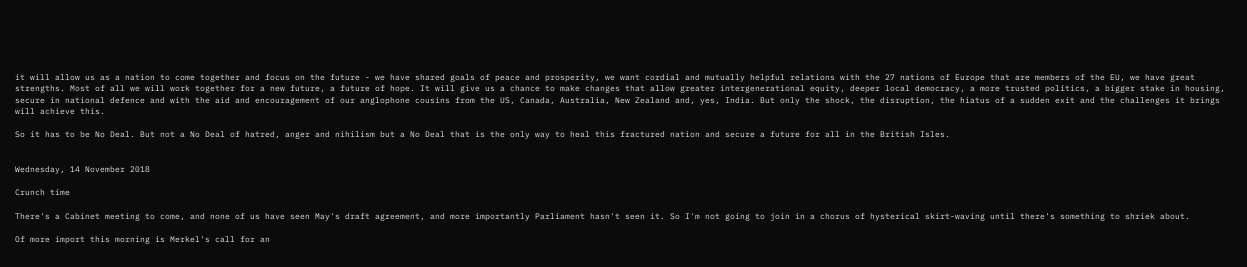it will allow us as a nation to come together and focus on the future - we have shared goals of peace and prosperity, we want cordial and mutually helpful relations with the 27 nations of Europe that are members of the EU, we have great strengths. Most of all we will work together for a new future, a future of hope. It will give us a chance to make changes that allow greater intergenerational equity, deeper local democracy, a more trusted politics, a bigger stake in housing, secure in national defence and with the aid and encouragement of our anglophone cousins from the US, Canada, Australia, New Zealand and, yes, India. But only the shock, the disruption, the hiatus of a sudden exit and the challenges it brings will achieve this.

So it has to be No Deal. But not a No Deal of hatred, anger and nihilism but a No Deal that is the only way to heal this fractured nation and secure a future for all in the British Isles.


Wednesday, 14 November 2018

Crunch time

There's a Cabinet meeting to come, and none of us have seen May's draft agreement, and more importantly Parliament hasn't seen it. So I'm not going to join in a chorus of hysterical skirt-waving until there's something to shriek about.

Of more import this morning is Merkel's call for an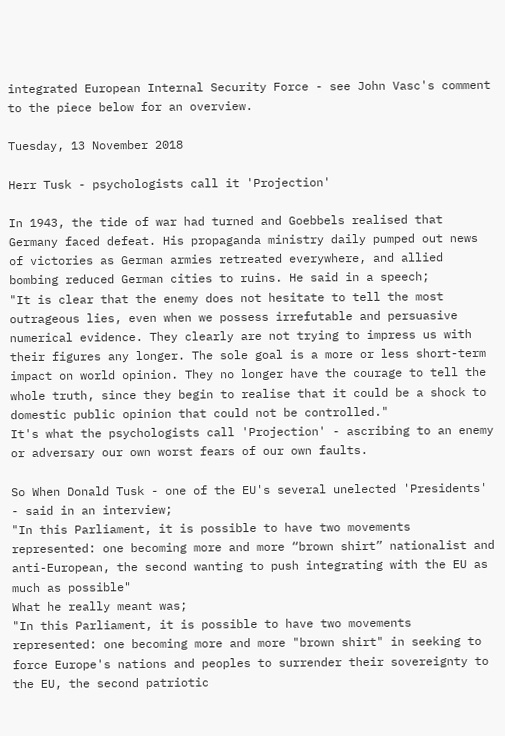integrated European Internal Security Force - see John Vasc's comment to the piece below for an overview.

Tuesday, 13 November 2018

Herr Tusk - psychologists call it 'Projection'

In 1943, the tide of war had turned and Goebbels realised that Germany faced defeat. His propaganda ministry daily pumped out news of victories as German armies retreated everywhere, and allied bombing reduced German cities to ruins. He said in a speech;
"It is clear that the enemy does not hesitate to tell the most outrageous lies, even when we possess irrefutable and persuasive numerical evidence. They clearly are not trying to impress us with their figures any longer. The sole goal is a more or less short-term impact on world opinion. They no longer have the courage to tell the whole truth, since they begin to realise that it could be a shock to domestic public opinion that could not be controlled."
It's what the psychologists call 'Projection' - ascribing to an enemy or adversary our own worst fears of our own faults.

So When Donald Tusk - one of the EU's several unelected 'Presidents' - said in an interview;
"In this Parliament, it is possible to have two movements represented: one becoming more and more “brown shirt” nationalist and anti-European, the second wanting to push integrating with the EU as much as possible"
What he really meant was;
"In this Parliament, it is possible to have two movements represented: one becoming more and more "brown shirt" in seeking to force Europe's nations and peoples to surrender their sovereignty to the EU, the second patriotic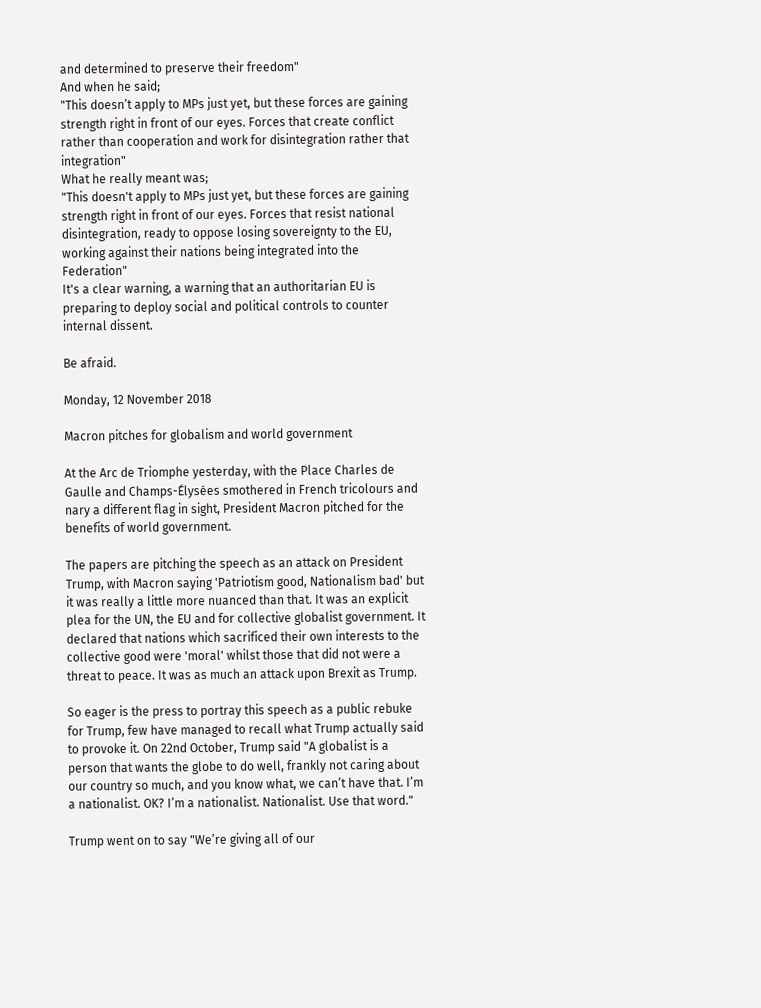and determined to preserve their freedom"
And when he said;
"This doesn’t apply to MPs just yet, but these forces are gaining strength right in front of our eyes. Forces that create conflict rather than cooperation and work for disintegration rather that integration"
What he really meant was;
"This doesn't apply to MPs just yet, but these forces are gaining strength right in front of our eyes. Forces that resist national disintegration, ready to oppose losing sovereignty to the EU, working against their nations being integrated into the Federation"
It's a clear warning, a warning that an authoritarian EU is preparing to deploy social and political controls to counter internal dissent.

Be afraid.

Monday, 12 November 2018

Macron pitches for globalism and world government

At the Arc de Triomphe yesterday, with the Place Charles de Gaulle and Champs-Élysées smothered in French tricolours and nary a different flag in sight, President Macron pitched for the benefits of world government.

The papers are pitching the speech as an attack on President Trump, with Macron saying 'Patriotism good, Nationalism bad' but it was really a little more nuanced than that. It was an explicit plea for the UN, the EU and for collective globalist government. It declared that nations which sacrificed their own interests to the collective good were 'moral' whilst those that did not were a threat to peace. It was as much an attack upon Brexit as Trump.

So eager is the press to portray this speech as a public rebuke for Trump, few have managed to recall what Trump actually said to provoke it. On 22nd October, Trump said "A globalist is a person that wants the globe to do well, frankly not caring about our country so much, and you know what, we can’t have that. I’m a nationalist. OK? I’m a nationalist. Nationalist. Use that word."

Trump went on to say "We’re giving all of our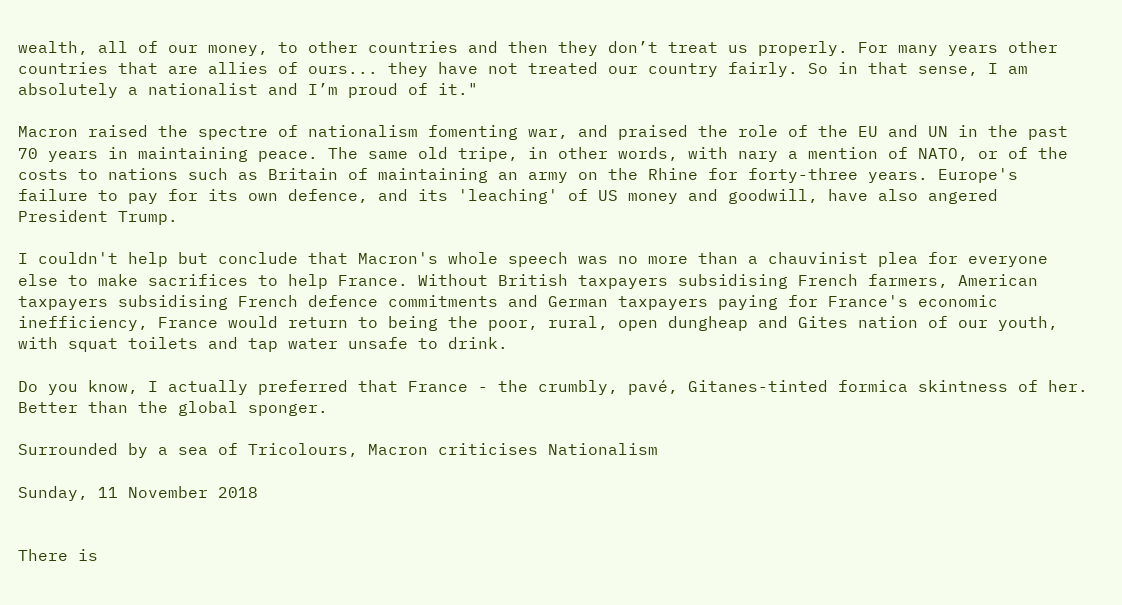wealth, all of our money, to other countries and then they don’t treat us properly. For many years other countries that are allies of ours... they have not treated our country fairly. So in that sense, I am absolutely a nationalist and I’m proud of it."

Macron raised the spectre of nationalism fomenting war, and praised the role of the EU and UN in the past 70 years in maintaining peace. The same old tripe, in other words, with nary a mention of NATO, or of the costs to nations such as Britain of maintaining an army on the Rhine for forty-three years. Europe's failure to pay for its own defence, and its 'leaching' of US money and goodwill, have also angered President Trump.

I couldn't help but conclude that Macron's whole speech was no more than a chauvinist plea for everyone else to make sacrifices to help France. Without British taxpayers subsidising French farmers, American taxpayers subsidising French defence commitments and German taxpayers paying for France's economic inefficiency, France would return to being the poor, rural, open dungheap and Gites nation of our youth, with squat toilets and tap water unsafe to drink.

Do you know, I actually preferred that France - the crumbly, pavé, Gitanes-tinted formica skintness of her. Better than the global sponger.

Surrounded by a sea of Tricolours, Macron criticises Nationalism

Sunday, 11 November 2018


There is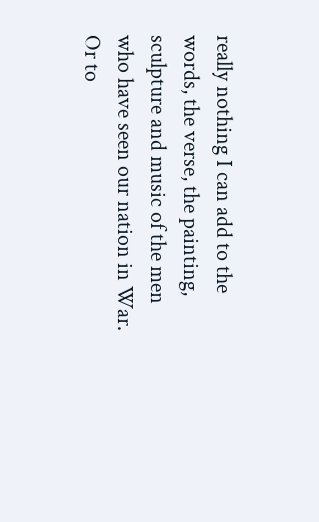really nothing I can add to the words, the verse, the painting, sculpture and music of the men who have seen our nation in War. Or to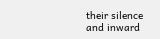their silence and inward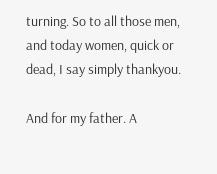turning. So to all those men, and today women, quick or dead, I say simply thankyou.

And for my father. A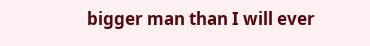bigger man than I will ever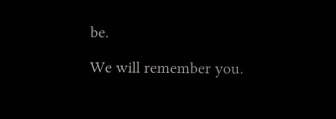be.

We will remember you.